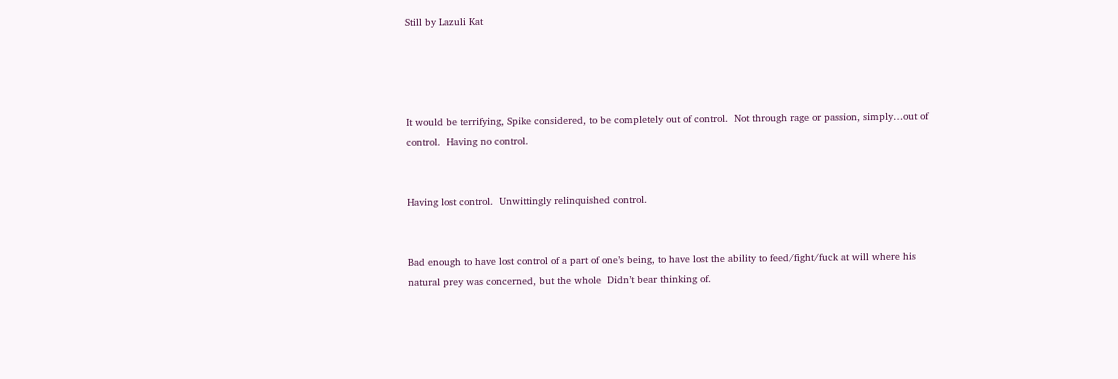Still by Lazuli Kat




It would be terrifying, Spike considered, to be completely out of control.  Not through rage or passion, simply…out of control.  Having no control.


Having lost control.  Unwittingly relinquished control.


Bad enough to have lost control of a part of one’s being, to have lost the ability to feed/fight/fuck at will where his natural prey was concerned, but the whole  Didn’t bear thinking of.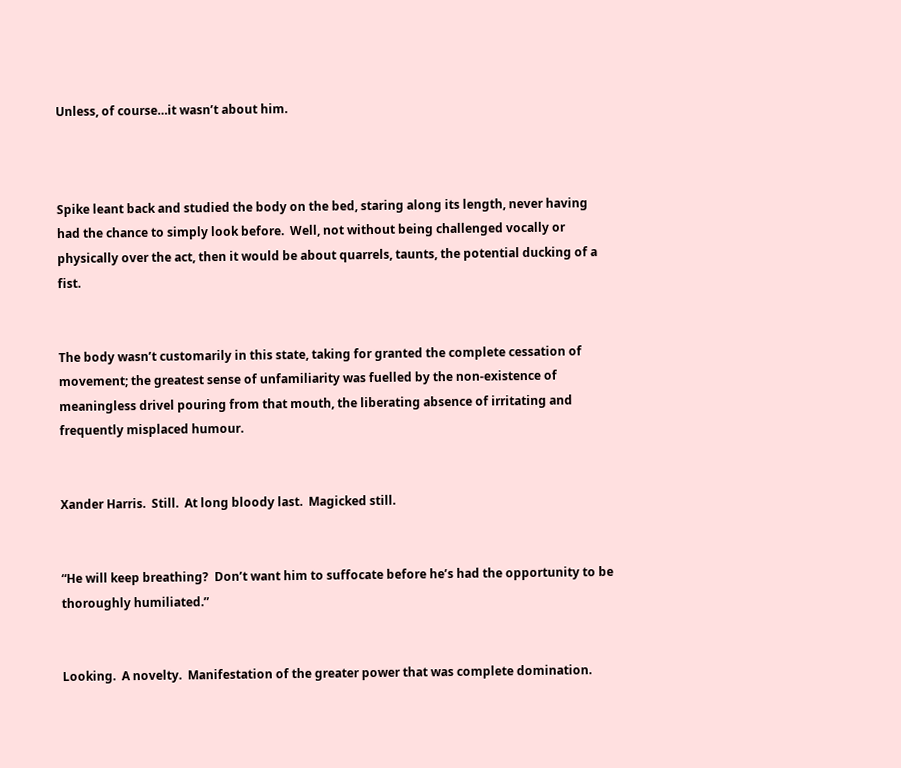Unless, of course…it wasn’t about him.



Spike leant back and studied the body on the bed, staring along its length, never having had the chance to simply look before.  Well, not without being challenged vocally or physically over the act, then it would be about quarrels, taunts, the potential ducking of a fist.


The body wasn’t customarily in this state, taking for granted the complete cessation of movement; the greatest sense of unfamiliarity was fuelled by the non-existence of meaningless drivel pouring from that mouth, the liberating absence of irritating and frequently misplaced humour.


Xander Harris.  Still.  At long bloody last.  Magicked still.


“He will keep breathing?  Don’t want him to suffocate before he’s had the opportunity to be thoroughly humiliated.”


Looking.  A novelty.  Manifestation of the greater power that was complete domination.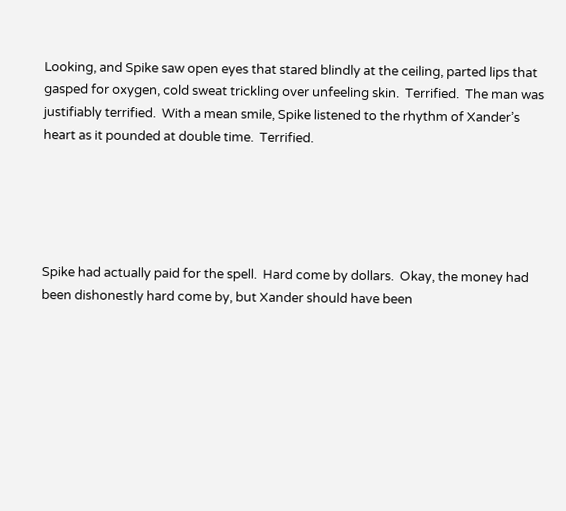Looking, and Spike saw open eyes that stared blindly at the ceiling, parted lips that gasped for oxygen, cold sweat trickling over unfeeling skin.  Terrified.  The man was justifiably terrified.  With a mean smile, Spike listened to the rhythm of Xander’s heart as it pounded at double time.  Terrified.





Spike had actually paid for the spell.  Hard come by dollars.  Okay, the money had been dishonestly hard come by, but Xander should have been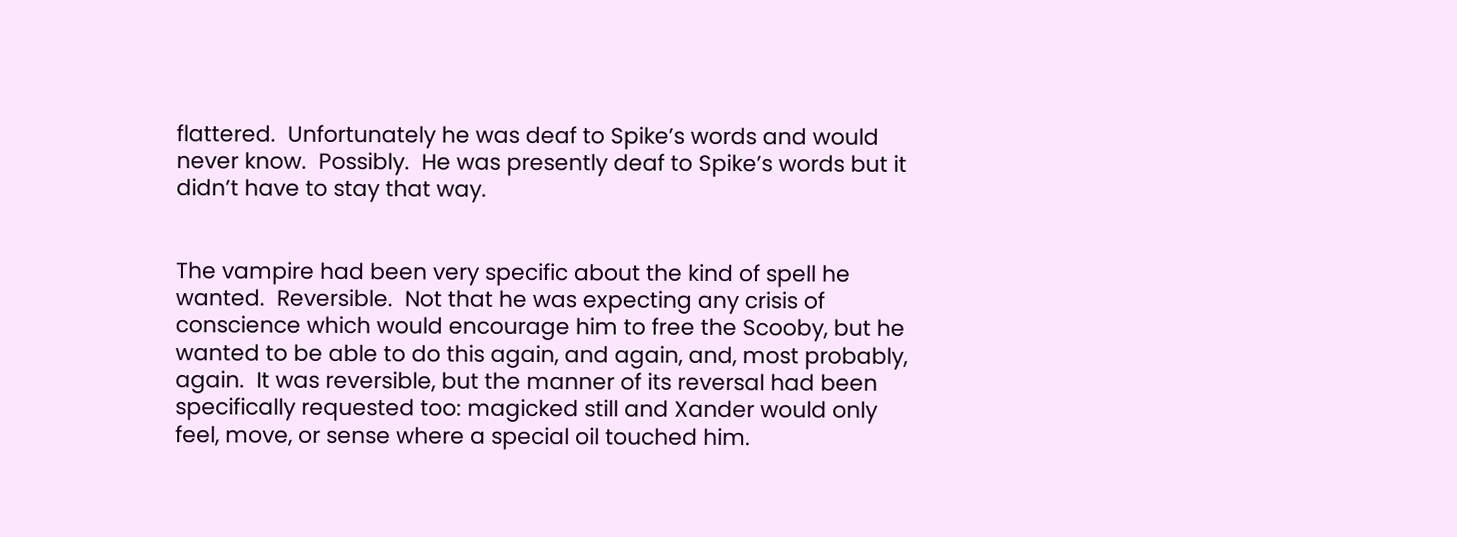flattered.  Unfortunately he was deaf to Spike’s words and would never know.  Possibly.  He was presently deaf to Spike’s words but it didn’t have to stay that way.


The vampire had been very specific about the kind of spell he wanted.  Reversible.  Not that he was expecting any crisis of conscience which would encourage him to free the Scooby, but he wanted to be able to do this again, and again, and, most probably, again.  It was reversible, but the manner of its reversal had been specifically requested too: magicked still and Xander would only feel, move, or sense where a special oil touched him.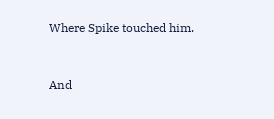Where Spike touched him.


And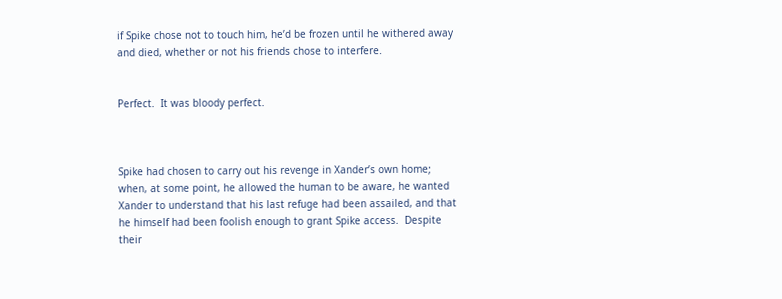if Spike chose not to touch him, he’d be frozen until he withered away and died, whether or not his friends chose to interfere.


Perfect.  It was bloody perfect.



Spike had chosen to carry out his revenge in Xander’s own home; when, at some point, he allowed the human to be aware, he wanted Xander to understand that his last refuge had been assailed, and that he himself had been foolish enough to grant Spike access.  Despite their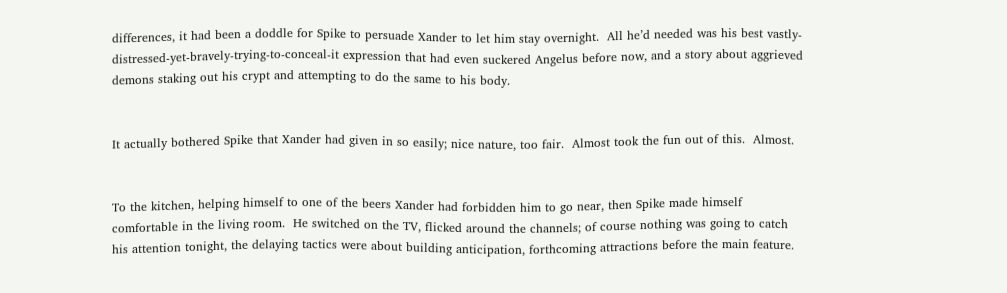differences, it had been a doddle for Spike to persuade Xander to let him stay overnight.  All he’d needed was his best vastly-distressed-yet-bravely-trying-to-conceal-it expression that had even suckered Angelus before now, and a story about aggrieved demons staking out his crypt and attempting to do the same to his body.


It actually bothered Spike that Xander had given in so easily; nice nature, too fair.  Almost took the fun out of this.  Almost.


To the kitchen, helping himself to one of the beers Xander had forbidden him to go near, then Spike made himself comfortable in the living room.  He switched on the TV, flicked around the channels; of course nothing was going to catch his attention tonight, the delaying tactics were about building anticipation, forthcoming attractions before the main feature.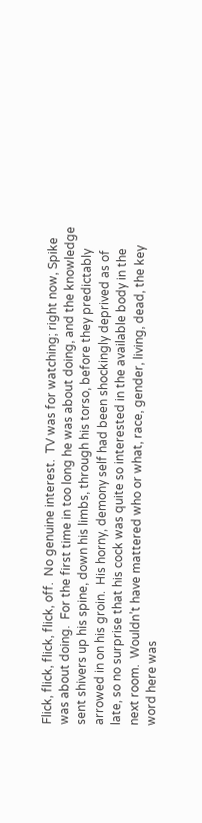Flick, flick, flick, flick, off.  No genuine interest.  TV was for watching; right now, Spike was about doing.  For the first time in too long he was about doing, and the knowledge sent shivers up his spine, down his limbs, through his torso, before they predictably arrowed in on his groin.  His horny, demony self had been shockingly deprived as of late, so no surprise that his cock was quite so interested in the available body in the next room.  Wouldn’t have mattered who or what, race, gender, living, dead, the key word here was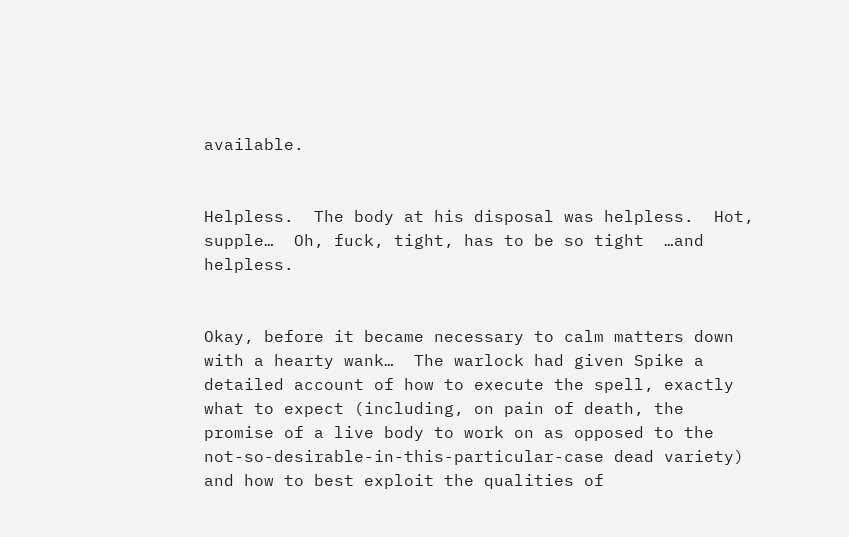available.


Helpless.  The body at his disposal was helpless.  Hot, supple…  Oh, fuck, tight, has to be so tight  …and helpless.


Okay, before it became necessary to calm matters down with a hearty wank…  The warlock had given Spike a detailed account of how to execute the spell, exactly what to expect (including, on pain of death, the promise of a live body to work on as opposed to the not-so-desirable-in-this-particular-case dead variety) and how to best exploit the qualities of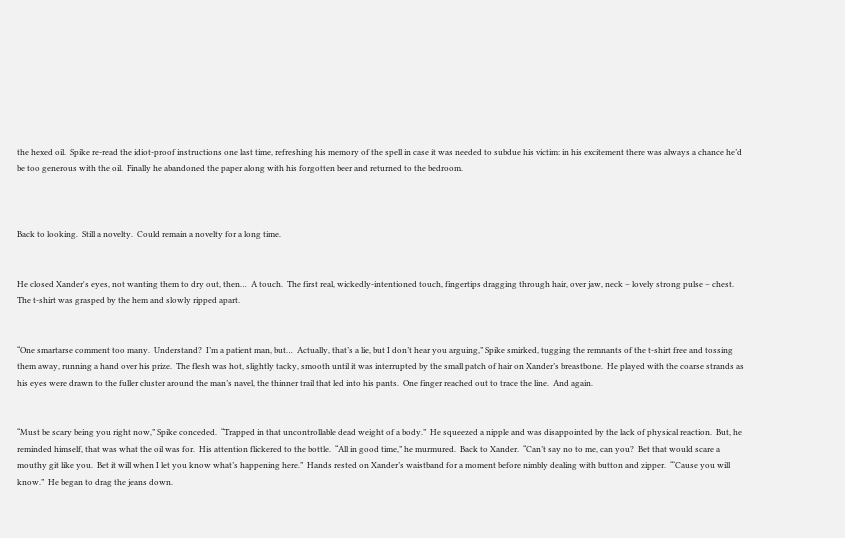the hexed oil.  Spike re-read the idiot-proof instructions one last time, refreshing his memory of the spell in case it was needed to subdue his victim: in his excitement there was always a chance he’d be too generous with the oil.  Finally he abandoned the paper along with his forgotten beer and returned to the bedroom.



Back to looking.  Still a novelty.  Could remain a novelty for a long time.


He closed Xander's eyes, not wanting them to dry out, then…  A touch.  The first real, wickedly-intentioned touch, fingertips dragging through hair, over jaw, neck – lovely strong pulse – chest.  The t-shirt was grasped by the hem and slowly ripped apart.


“One smartarse comment too many.  Understand?  I’m a patient man, but…  Actually, that’s a lie, but I don’t hear you arguing,” Spike smirked, tugging the remnants of the t-shirt free and tossing them away, running a hand over his prize.  The flesh was hot, slightly tacky, smooth until it was interrupted by the small patch of hair on Xander’s breastbone.  He played with the coarse strands as his eyes were drawn to the fuller cluster around the man’s navel, the thinner trail that led into his pants.  One finger reached out to trace the line.  And again.


“Must be scary being you right now,” Spike conceded.  “Trapped in that uncontrollable dead weight of a body.”  He squeezed a nipple and was disappointed by the lack of physical reaction.  But, he reminded himself, that was what the oil was for.  His attention flickered to the bottle.  “All in good time,” he murmured.  Back to Xander.  “Can’t say no to me, can you?  Bet that would scare a mouthy git like you.  Bet it will when I let you know what’s happening here.”  Hands rested on Xander’s waistband for a moment before nimbly dealing with button and zipper.  “‘Cause you will know.”  He began to drag the jeans down.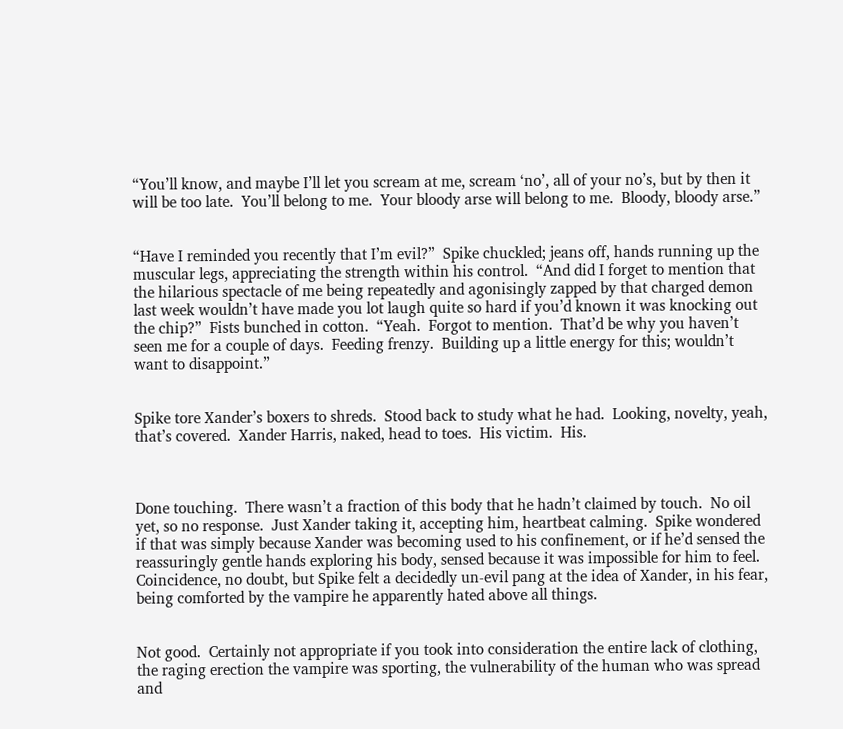“You’ll know, and maybe I’ll let you scream at me, scream ‘no’, all of your no’s, but by then it will be too late.  You’ll belong to me.  Your bloody arse will belong to me.  Bloody, bloody arse.”


“Have I reminded you recently that I’m evil?”  Spike chuckled; jeans off, hands running up the muscular legs, appreciating the strength within his control.  “And did I forget to mention that the hilarious spectacle of me being repeatedly and agonisingly zapped by that charged demon last week wouldn’t have made you lot laugh quite so hard if you’d known it was knocking out the chip?”  Fists bunched in cotton.  “Yeah.  Forgot to mention.  That’d be why you haven’t seen me for a couple of days.  Feeding frenzy.  Building up a little energy for this; wouldn’t want to disappoint.”


Spike tore Xander’s boxers to shreds.  Stood back to study what he had.  Looking, novelty, yeah, that’s covered.  Xander Harris, naked, head to toes.  His victim.  His.



Done touching.  There wasn’t a fraction of this body that he hadn’t claimed by touch.  No oil yet, so no response.  Just Xander taking it, accepting him, heartbeat calming.  Spike wondered if that was simply because Xander was becoming used to his confinement, or if he’d sensed the reassuringly gentle hands exploring his body, sensed because it was impossible for him to feel.  Coincidence, no doubt, but Spike felt a decidedly un-evil pang at the idea of Xander, in his fear, being comforted by the vampire he apparently hated above all things.


Not good.  Certainly not appropriate if you took into consideration the entire lack of clothing, the raging erection the vampire was sporting, the vulnerability of the human who was spread and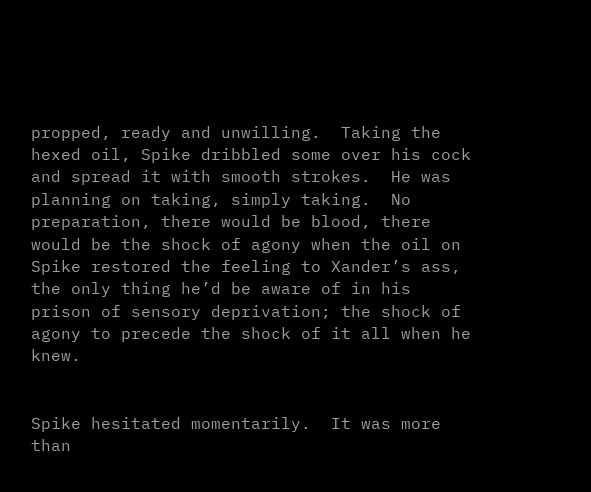propped, ready and unwilling.  Taking the hexed oil, Spike dribbled some over his cock and spread it with smooth strokes.  He was planning on taking, simply taking.  No preparation, there would be blood, there would be the shock of agony when the oil on Spike restored the feeling to Xander’s ass, the only thing he’d be aware of in his prison of sensory deprivation; the shock of agony to precede the shock of it all when he knew.


Spike hesitated momentarily.  It was more than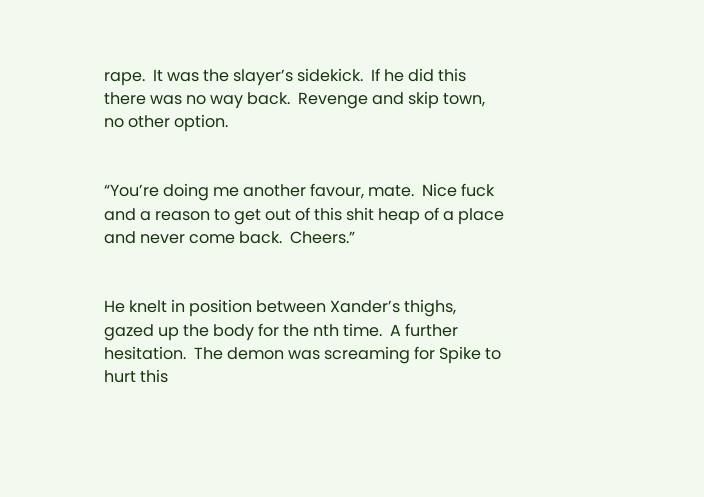rape.  It was the slayer’s sidekick.  If he did this there was no way back.  Revenge and skip town, no other option.


“You’re doing me another favour, mate.  Nice fuck and a reason to get out of this shit heap of a place and never come back.  Cheers.”


He knelt in position between Xander’s thighs, gazed up the body for the nth time.  A further hesitation.  The demon was screaming for Spike to hurt this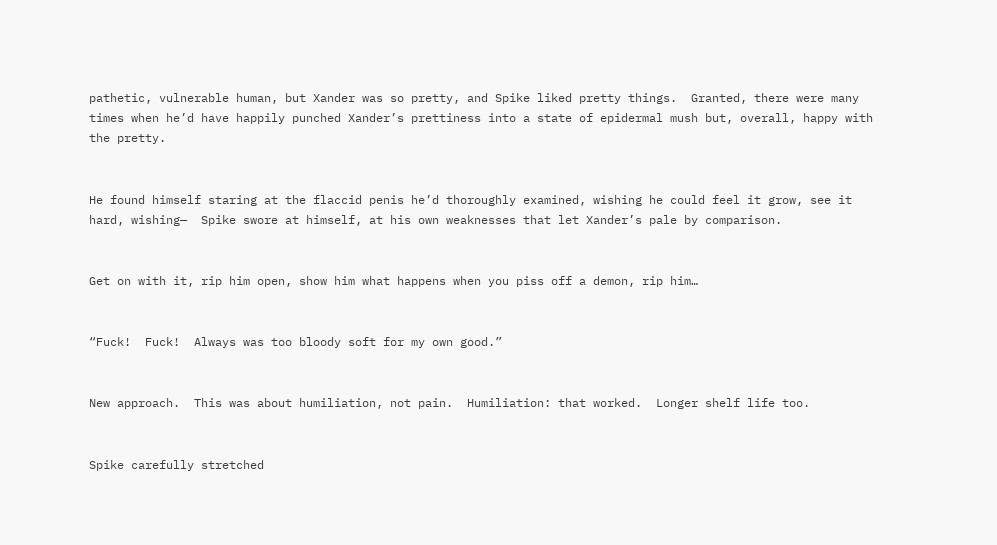pathetic, vulnerable human, but Xander was so pretty, and Spike liked pretty things.  Granted, there were many times when he’d have happily punched Xander’s prettiness into a state of epidermal mush but, overall, happy with the pretty.


He found himself staring at the flaccid penis he’d thoroughly examined, wishing he could feel it grow, see it hard, wishing—  Spike swore at himself, at his own weaknesses that let Xander’s pale by comparison.


Get on with it, rip him open, show him what happens when you piss off a demon, rip him…


“Fuck!  Fuck!  Always was too bloody soft for my own good.”


New approach.  This was about humiliation, not pain.  Humiliation: that worked.  Longer shelf life too.


Spike carefully stretched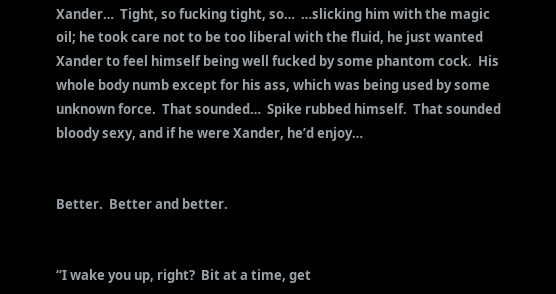Xander…  Tight, so fucking tight, so…  …slicking him with the magic oil; he took care not to be too liberal with the fluid, he just wanted Xander to feel himself being well fucked by some phantom cock.  His whole body numb except for his ass, which was being used by some unknown force.  That sounded…  Spike rubbed himself.  That sounded bloody sexy, and if he were Xander, he’d enjoy…


Better.  Better and better.


“I wake you up, right?  Bit at a time, get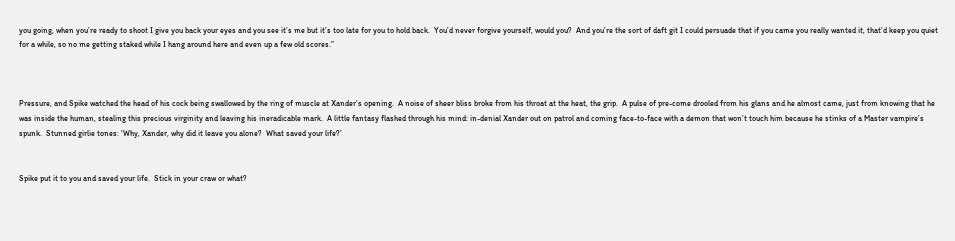you going, when you’re ready to shoot I give you back your eyes and you see it’s me but it’s too late for you to hold back.  You’d never forgive yourself, would you?  And you’re the sort of daft git I could persuade that if you came you really wanted it, that’d keep you quiet for a while, so no me getting staked while I hang around here and even up a few old scores.”



Pressure, and Spike watched the head of his cock being swallowed by the ring of muscle at Xander’s opening.  A noise of sheer bliss broke from his throat at the heat, the grip.  A pulse of pre-come drooled from his glans and he almost came, just from knowing that he was inside the human, stealing this precious virginity and leaving his ineradicable mark.  A little fantasy flashed through his mind: in-denial Xander out on patrol and coming face-to-face with a demon that won’t touch him because he stinks of a Master vampire’s spunk.  Stunned girlie tones: ‘Why, Xander, why did it leave you alone?  What saved your life?’


Spike put it to you and saved your life.  Stick in your craw or what?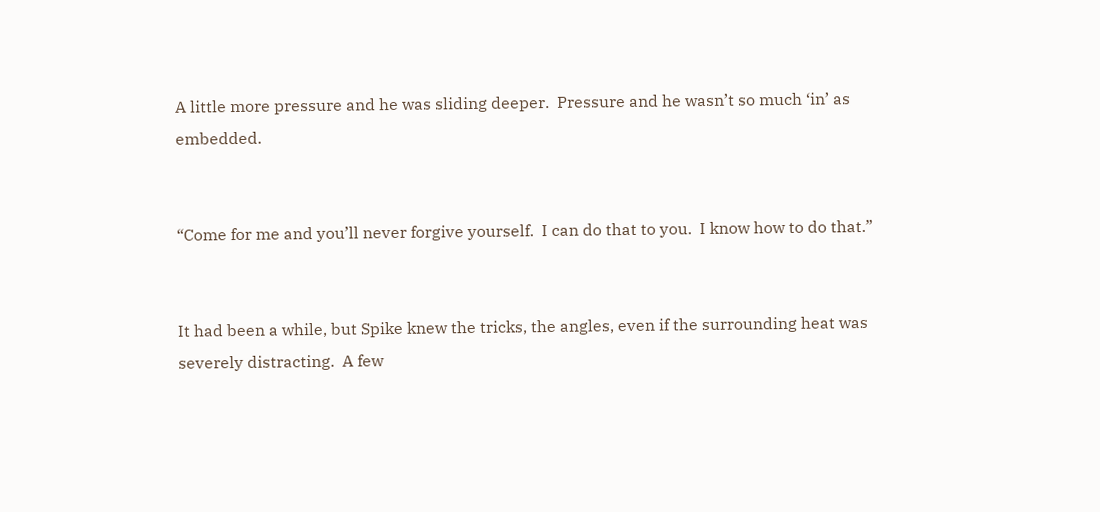A little more pressure and he was sliding deeper.  Pressure and he wasn’t so much ‘in’ as embedded.


“Come for me and you’ll never forgive yourself.  I can do that to you.  I know how to do that.”


It had been a while, but Spike knew the tricks, the angles, even if the surrounding heat was severely distracting.  A few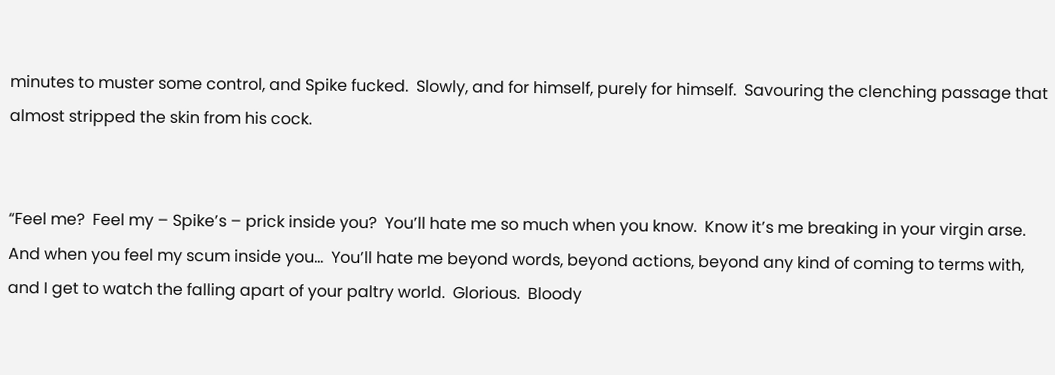minutes to muster some control, and Spike fucked.  Slowly, and for himself, purely for himself.  Savouring the clenching passage that almost stripped the skin from his cock.


“Feel me?  Feel my – Spike’s – prick inside you?  You’ll hate me so much when you know.  Know it’s me breaking in your virgin arse.  And when you feel my scum inside you…  You’ll hate me beyond words, beyond actions, beyond any kind of coming to terms with, and I get to watch the falling apart of your paltry world.  Glorious.  Bloody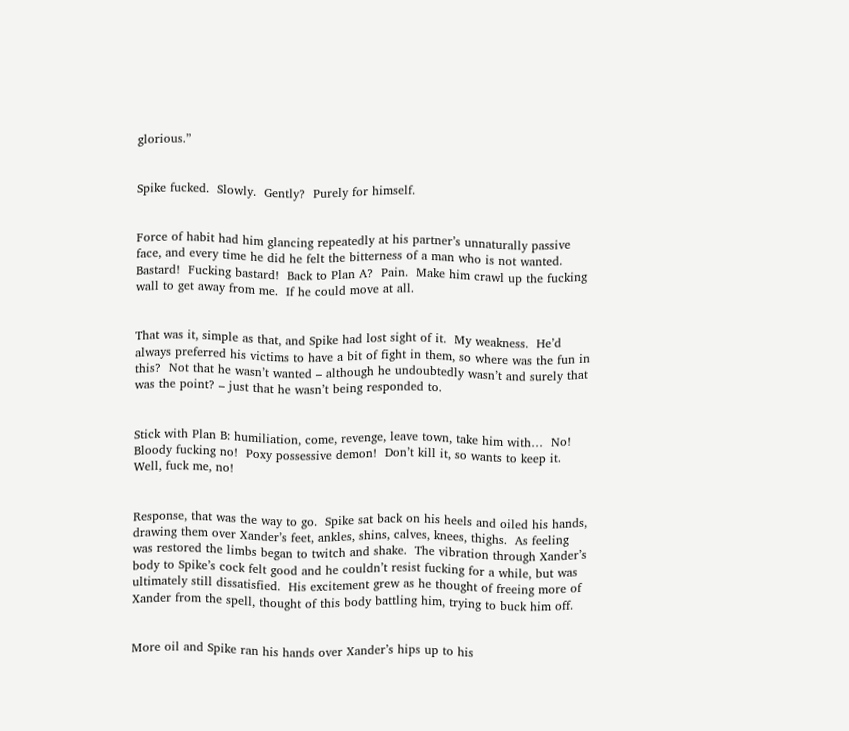glorious.”


Spike fucked.  Slowly.  Gently?  Purely for himself.


Force of habit had him glancing repeatedly at his partner’s unnaturally passive face, and every time he did he felt the bitterness of a man who is not wanted.  Bastard!  Fucking bastard!  Back to Plan A?  Pain.  Make him crawl up the fucking wall to get away from me.  If he could move at all.


That was it, simple as that, and Spike had lost sight of it.  My weakness.  He’d always preferred his victims to have a bit of fight in them, so where was the fun in this?  Not that he wasn’t wanted – although he undoubtedly wasn’t and surely that was the point? – just that he wasn’t being responded to.


Stick with Plan B: humiliation, come, revenge, leave town, take him with…  No!  Bloody fucking no!  Poxy possessive demon!  Don’t kill it, so wants to keep it.  Well, fuck me, no!


Response, that was the way to go.  Spike sat back on his heels and oiled his hands, drawing them over Xander’s feet, ankles, shins, calves, knees, thighs.  As feeling was restored the limbs began to twitch and shake.  The vibration through Xander’s body to Spike’s cock felt good and he couldn’t resist fucking for a while, but was ultimately still dissatisfied.  His excitement grew as he thought of freeing more of Xander from the spell, thought of this body battling him, trying to buck him off.


More oil and Spike ran his hands over Xander’s hips up to his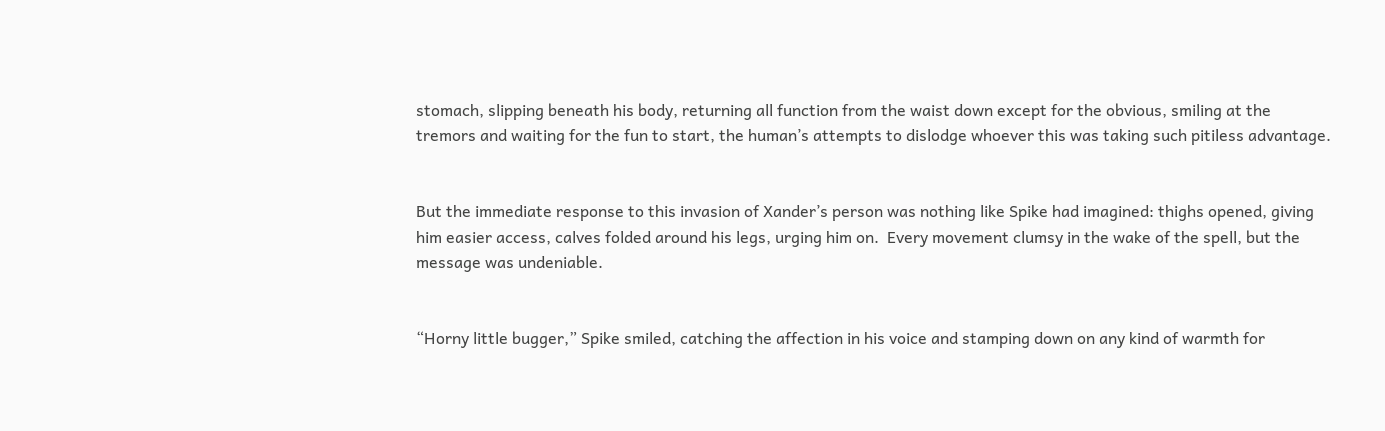stomach, slipping beneath his body, returning all function from the waist down except for the obvious, smiling at the tremors and waiting for the fun to start, the human’s attempts to dislodge whoever this was taking such pitiless advantage.


But the immediate response to this invasion of Xander’s person was nothing like Spike had imagined: thighs opened, giving him easier access, calves folded around his legs, urging him on.  Every movement clumsy in the wake of the spell, but the message was undeniable.


“Horny little bugger,” Spike smiled, catching the affection in his voice and stamping down on any kind of warmth for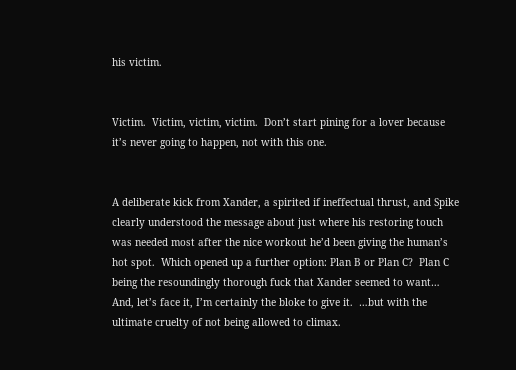his victim.


Victim.  Victim, victim, victim.  Don’t start pining for a lover because it’s never going to happen, not with this one.


A deliberate kick from Xander, a spirited if ineffectual thrust, and Spike clearly understood the message about just where his restoring touch was needed most after the nice workout he’d been giving the human’s hot spot.  Which opened up a further option: Plan B or Plan C?  Plan C being the resoundingly thorough fuck that Xander seemed to want…  And, let’s face it, I’m certainly the bloke to give it.  …but with the ultimate cruelty of not being allowed to climax.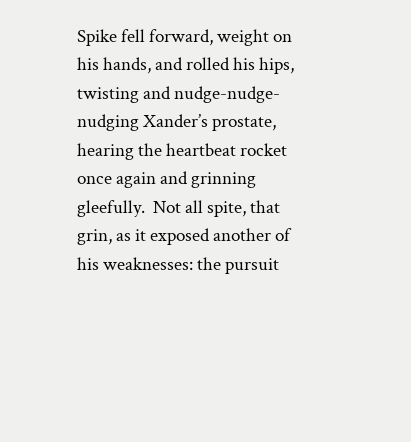Spike fell forward, weight on his hands, and rolled his hips, twisting and nudge-nudge-nudging Xander’s prostate, hearing the heartbeat rocket once again and grinning gleefully.  Not all spite, that grin, as it exposed another of his weaknesses: the pursuit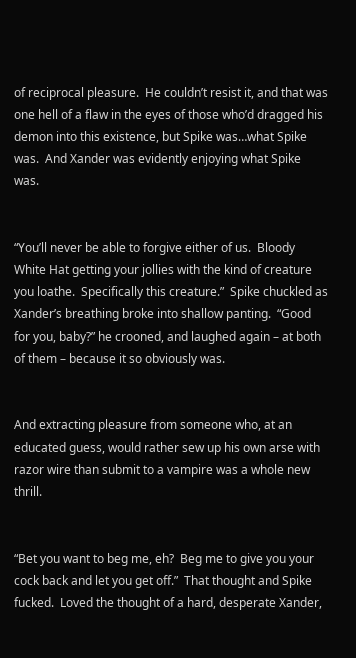of reciprocal pleasure.  He couldn’t resist it, and that was one hell of a flaw in the eyes of those who’d dragged his demon into this existence, but Spike was…what Spike was.  And Xander was evidently enjoying what Spike was.


“You’ll never be able to forgive either of us.  Bloody White Hat getting your jollies with the kind of creature you loathe.  Specifically this creature.”  Spike chuckled as Xander’s breathing broke into shallow panting.  “Good for you, baby?” he crooned, and laughed again – at both of them – because it so obviously was.


And extracting pleasure from someone who, at an educated guess, would rather sew up his own arse with razor wire than submit to a vampire was a whole new thrill.


“Bet you want to beg me, eh?  Beg me to give you your cock back and let you get off.”  That thought and Spike fucked.  Loved the thought of a hard, desperate Xander,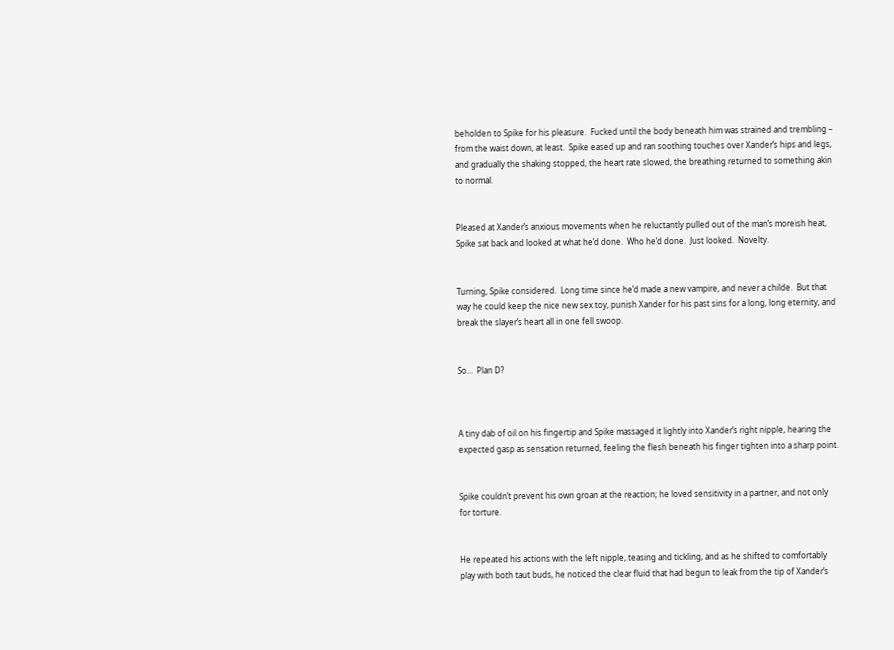beholden to Spike for his pleasure.  Fucked until the body beneath him was strained and trembling – from the waist down, at least.  Spike eased up and ran soothing touches over Xander’s hips and legs, and gradually the shaking stopped, the heart rate slowed, the breathing returned to something akin to normal.


Pleased at Xander’s anxious movements when he reluctantly pulled out of the man’s moreish heat, Spike sat back and looked at what he’d done.  Who he’d done.  Just looked.  Novelty.


Turning, Spike considered.  Long time since he’d made a new vampire, and never a childe.  But that way he could keep the nice new sex toy, punish Xander for his past sins for a long, long eternity, and break the slayer’s heart all in one fell swoop.


So…  Plan D?



A tiny dab of oil on his fingertip and Spike massaged it lightly into Xander’s right nipple, hearing the expected gasp as sensation returned, feeling the flesh beneath his finger tighten into a sharp point.


Spike couldn’t prevent his own groan at the reaction; he loved sensitivity in a partner, and not only for torture.


He repeated his actions with the left nipple, teasing and tickling, and as he shifted to comfortably play with both taut buds, he noticed the clear fluid that had begun to leak from the tip of Xander’s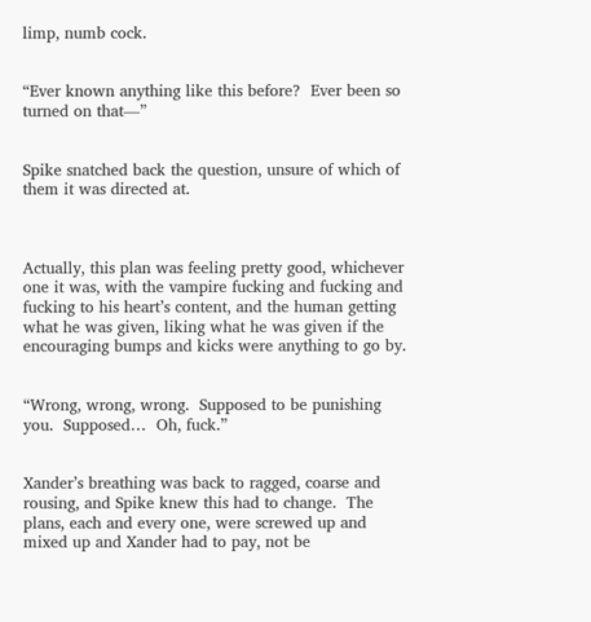limp, numb cock.


“Ever known anything like this before?  Ever been so turned on that—”


Spike snatched back the question, unsure of which of them it was directed at.



Actually, this plan was feeling pretty good, whichever one it was, with the vampire fucking and fucking and fucking to his heart’s content, and the human getting what he was given, liking what he was given if the encouraging bumps and kicks were anything to go by.


“Wrong, wrong, wrong.  Supposed to be punishing you.  Supposed…  Oh, fuck.”


Xander’s breathing was back to ragged, coarse and rousing, and Spike knew this had to change.  The plans, each and every one, were screwed up and mixed up and Xander had to pay, not be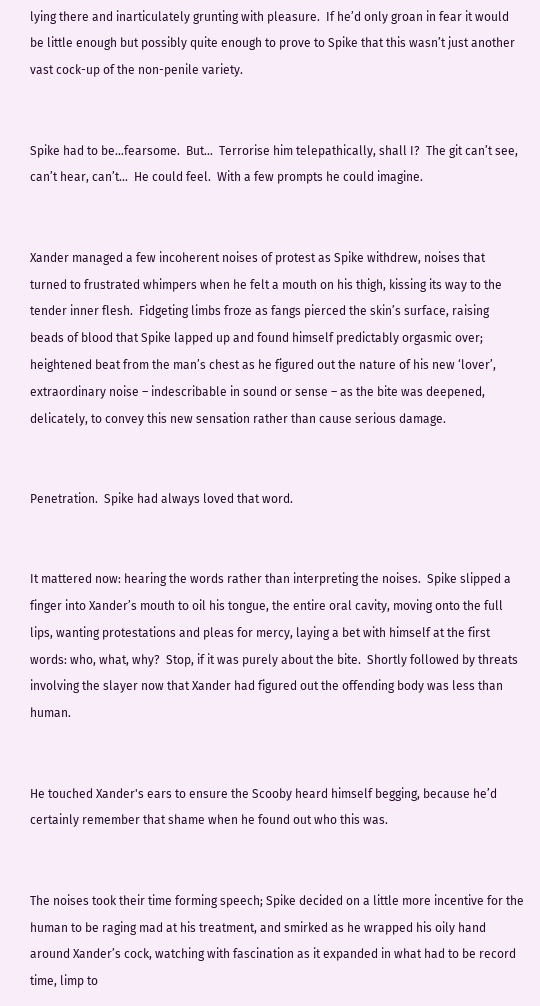lying there and inarticulately grunting with pleasure.  If he’d only groan in fear it would be little enough but possibly quite enough to prove to Spike that this wasn’t just another vast cock-up of the non-penile variety.


Spike had to be…fearsome.  But…  Terrorise him telepathically, shall I?  The git can’t see, can’t hear, can’t…  He could feel.  With a few prompts he could imagine.


Xander managed a few incoherent noises of protest as Spike withdrew, noises that turned to frustrated whimpers when he felt a mouth on his thigh, kissing its way to the tender inner flesh.  Fidgeting limbs froze as fangs pierced the skin’s surface, raising beads of blood that Spike lapped up and found himself predictably orgasmic over; heightened beat from the man’s chest as he figured out the nature of his new ‘lover’, extraordinary noise – indescribable in sound or sense – as the bite was deepened, delicately, to convey this new sensation rather than cause serious damage.


Penetration.  Spike had always loved that word.


It mattered now: hearing the words rather than interpreting the noises.  Spike slipped a finger into Xander’s mouth to oil his tongue, the entire oral cavity, moving onto the full lips, wanting protestations and pleas for mercy, laying a bet with himself at the first words: who, what, why?  Stop, if it was purely about the bite.  Shortly followed by threats involving the slayer now that Xander had figured out the offending body was less than human.


He touched Xander's ears to ensure the Scooby heard himself begging, because he’d certainly remember that shame when he found out who this was.


The noises took their time forming speech; Spike decided on a little more incentive for the human to be raging mad at his treatment, and smirked as he wrapped his oily hand around Xander’s cock, watching with fascination as it expanded in what had to be record time, limp to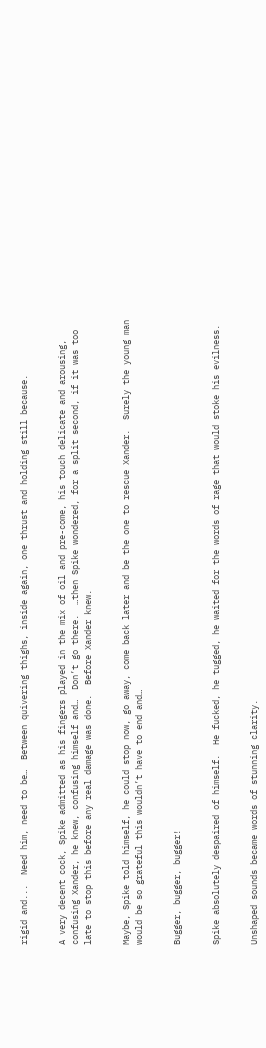rigid and...  Need him, need to be…  Between quivering thighs, inside again, one thrust and holding still because.


A very decent cock, Spike admitted as his fingers played in the mix of oil and pre-come, his touch delicate and arousing, confusing Xander, he knew, confusing himself and…  Don’t go there.  …then Spike wondered, for a split second, if it was too late to stop this before any real damage was done.  Before Xander knew.


Maybe, Spike told himself, he could stop now, go away, come back later and be the one to rescue Xander.  Surely the young man would be so grateful this wouldn’t have to end and…


Bugger, bugger, bugger!


Spike absolutely despaired of himself.  He fucked, he tugged, he waited for the words of rage that would stoke his evilness.


Unshaped sounds became words of stunning clarity.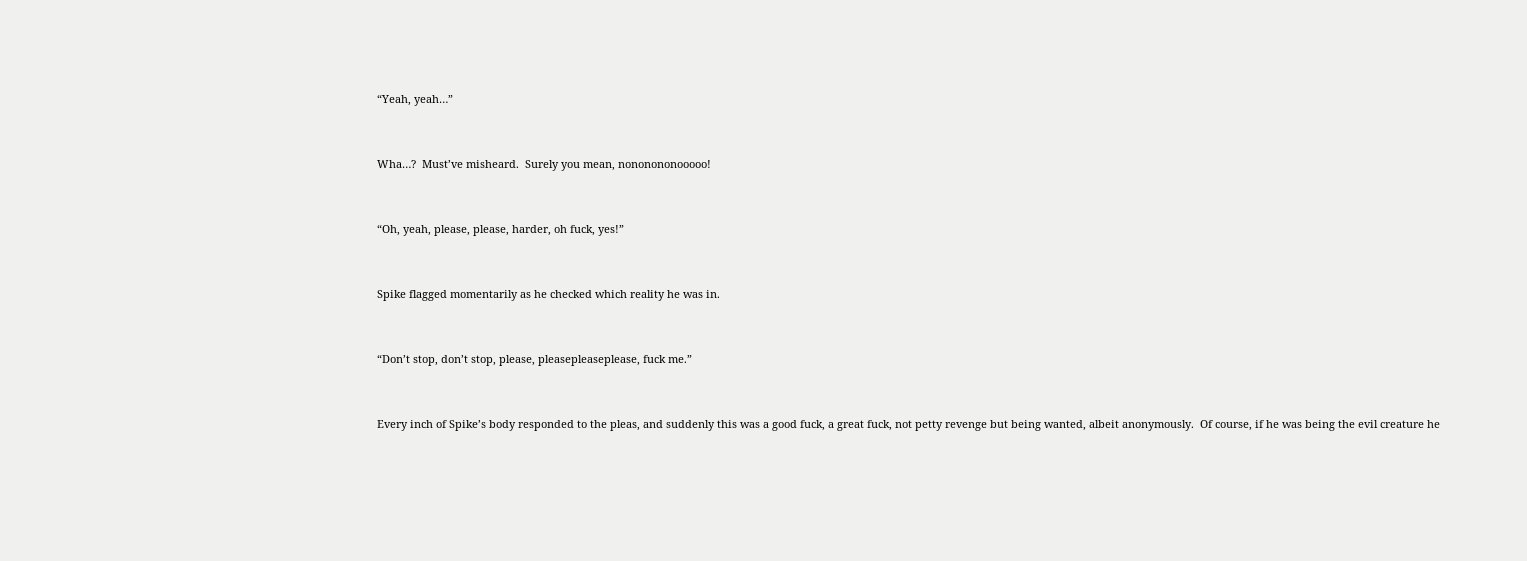“Yeah, yeah…”


Wha…?  Must’ve misheard.  Surely you mean, nononononooooo!


“Oh, yeah, please, please, harder, oh fuck, yes!”


Spike flagged momentarily as he checked which reality he was in.


“Don’t stop, don’t stop, please, pleasepleaseplease, fuck me.”


Every inch of Spike’s body responded to the pleas, and suddenly this was a good fuck, a great fuck, not petty revenge but being wanted, albeit anonymously.  Of course, if he was being the evil creature he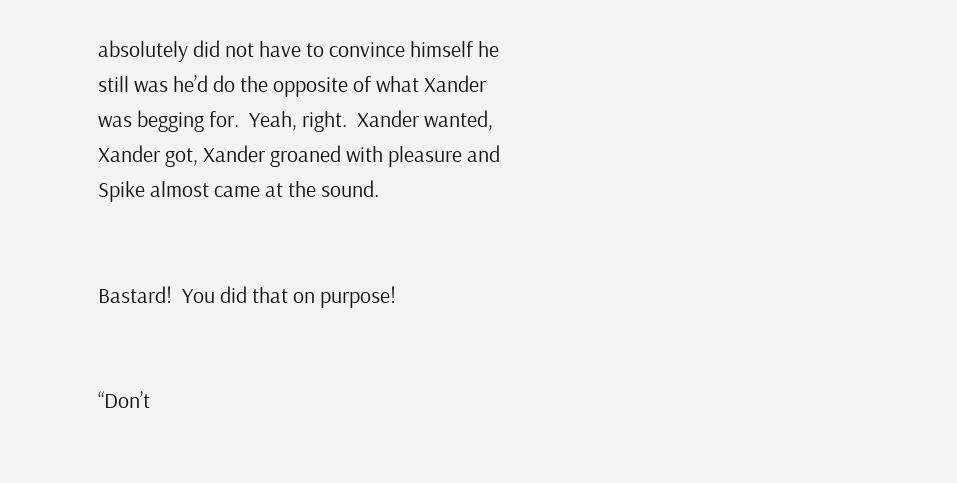absolutely did not have to convince himself he still was he’d do the opposite of what Xander was begging for.  Yeah, right.  Xander wanted, Xander got, Xander groaned with pleasure and Spike almost came at the sound.


Bastard!  You did that on purpose!


“Don’t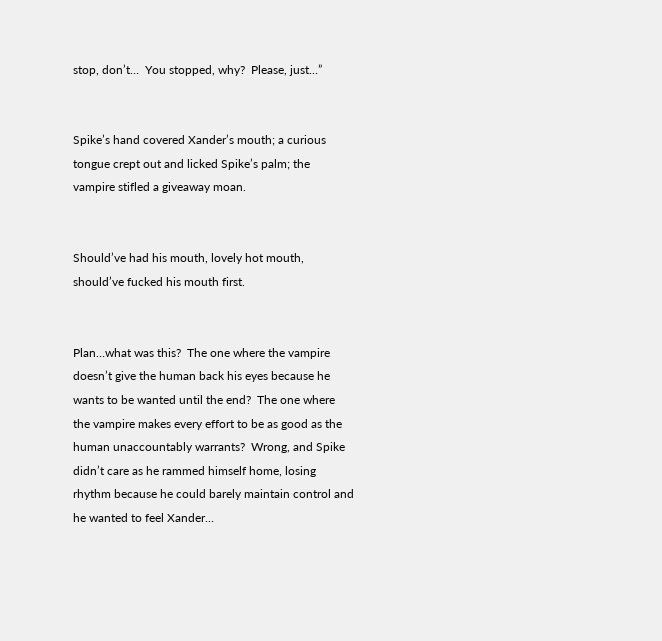stop, don’t…  You stopped, why?  Please, just…”


Spike’s hand covered Xander’s mouth; a curious tongue crept out and licked Spike’s palm; the vampire stifled a giveaway moan.


Should’ve had his mouth, lovely hot mouth, should’ve fucked his mouth first.


Plan…what was this?  The one where the vampire doesn’t give the human back his eyes because he wants to be wanted until the end?  The one where the vampire makes every effort to be as good as the human unaccountably warrants?  Wrong, and Spike didn’t care as he rammed himself home, losing rhythm because he could barely maintain control and he wanted to feel Xander…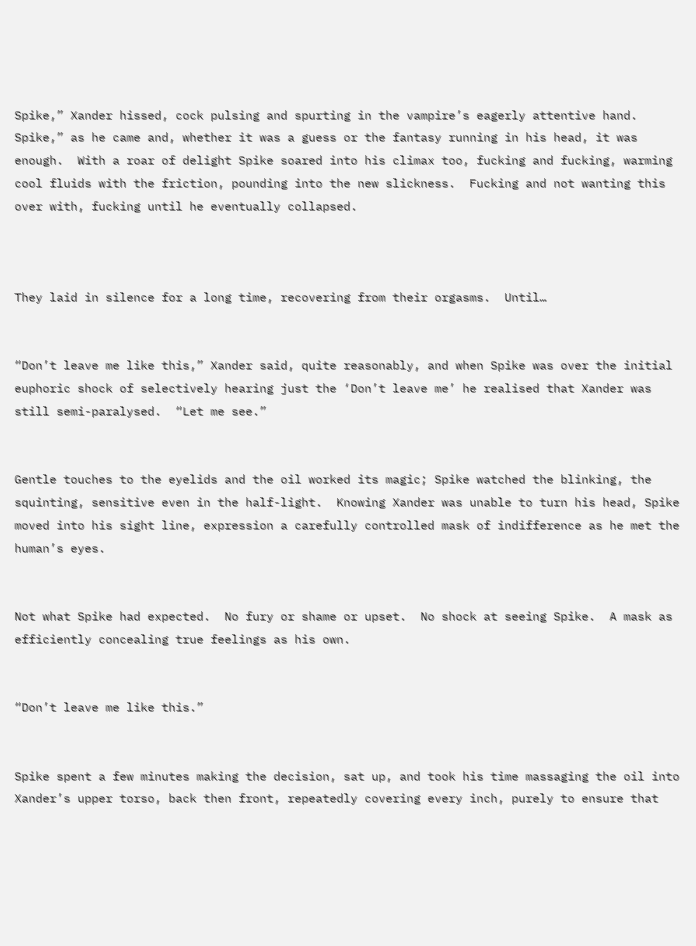Spike,” Xander hissed, cock pulsing and spurting in the vampire’s eagerly attentive hand.  Spike,” as he came and, whether it was a guess or the fantasy running in his head, it was enough.  With a roar of delight Spike soared into his climax too, fucking and fucking, warming cool fluids with the friction, pounding into the new slickness.  Fucking and not wanting this over with, fucking until he eventually collapsed.



They laid in silence for a long time, recovering from their orgasms.  Until…


“Don’t leave me like this,” Xander said, quite reasonably, and when Spike was over the initial euphoric shock of selectively hearing just the ‘Don’t leave me’ he realised that Xander was still semi-paralysed.  “Let me see.”


Gentle touches to the eyelids and the oil worked its magic; Spike watched the blinking, the squinting, sensitive even in the half-light.  Knowing Xander was unable to turn his head, Spike moved into his sight line, expression a carefully controlled mask of indifference as he met the human’s eyes.


Not what Spike had expected.  No fury or shame or upset.  No shock at seeing Spike.  A mask as efficiently concealing true feelings as his own.


“Don’t leave me like this.”


Spike spent a few minutes making the decision, sat up, and took his time massaging the oil into Xander’s upper torso, back then front, repeatedly covering every inch, purely to ensure that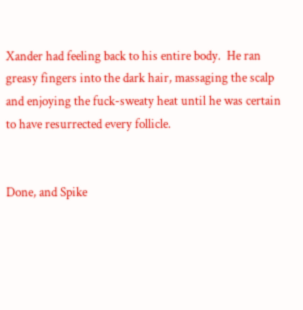Xander had feeling back to his entire body.  He ran greasy fingers into the dark hair, massaging the scalp and enjoying the fuck-sweaty heat until he was certain to have resurrected every follicle.


Done, and Spike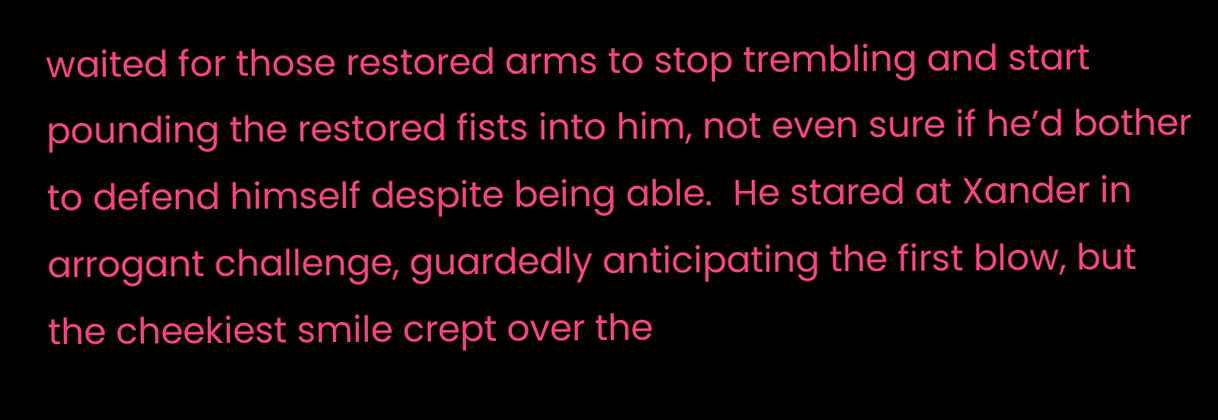waited for those restored arms to stop trembling and start pounding the restored fists into him, not even sure if he’d bother to defend himself despite being able.  He stared at Xander in arrogant challenge, guardedly anticipating the first blow, but the cheekiest smile crept over the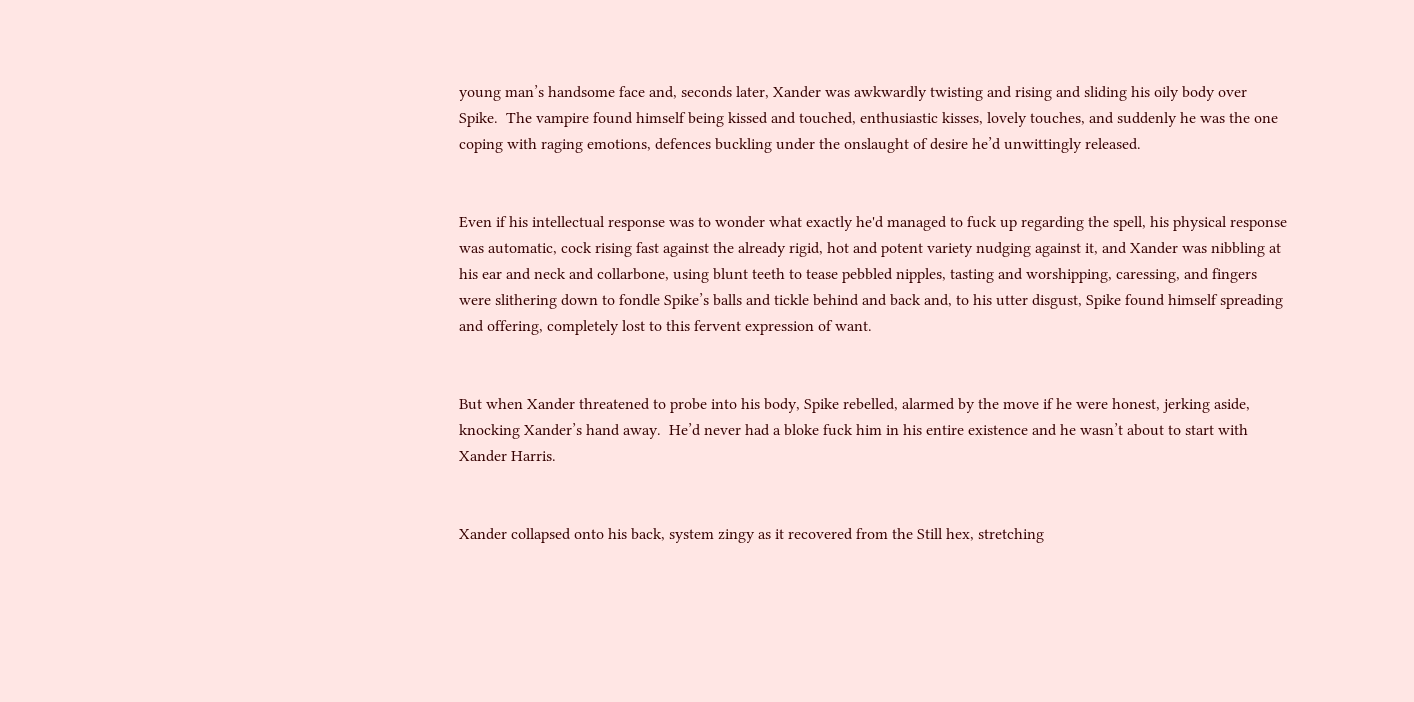young man’s handsome face and, seconds later, Xander was awkwardly twisting and rising and sliding his oily body over Spike.  The vampire found himself being kissed and touched, enthusiastic kisses, lovely touches, and suddenly he was the one coping with raging emotions, defences buckling under the onslaught of desire he’d unwittingly released.


Even if his intellectual response was to wonder what exactly he'd managed to fuck up regarding the spell, his physical response was automatic, cock rising fast against the already rigid, hot and potent variety nudging against it, and Xander was nibbling at his ear and neck and collarbone, using blunt teeth to tease pebbled nipples, tasting and worshipping, caressing, and fingers were slithering down to fondle Spike’s balls and tickle behind and back and, to his utter disgust, Spike found himself spreading and offering, completely lost to this fervent expression of want.


But when Xander threatened to probe into his body, Spike rebelled, alarmed by the move if he were honest, jerking aside, knocking Xander’s hand away.  He’d never had a bloke fuck him in his entire existence and he wasn’t about to start with Xander Harris.


Xander collapsed onto his back, system zingy as it recovered from the Still hex, stretching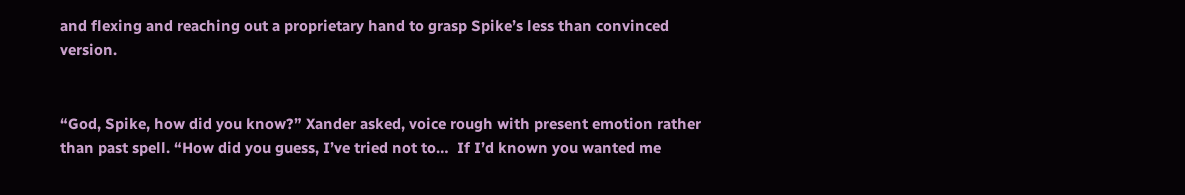and flexing and reaching out a proprietary hand to grasp Spike’s less than convinced version.


“God, Spike, how did you know?” Xander asked, voice rough with present emotion rather than past spell. “How did you guess, I’ve tried not to…  If I’d known you wanted me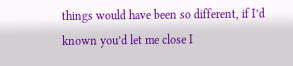things would have been so different, if I’d known you’d let me close I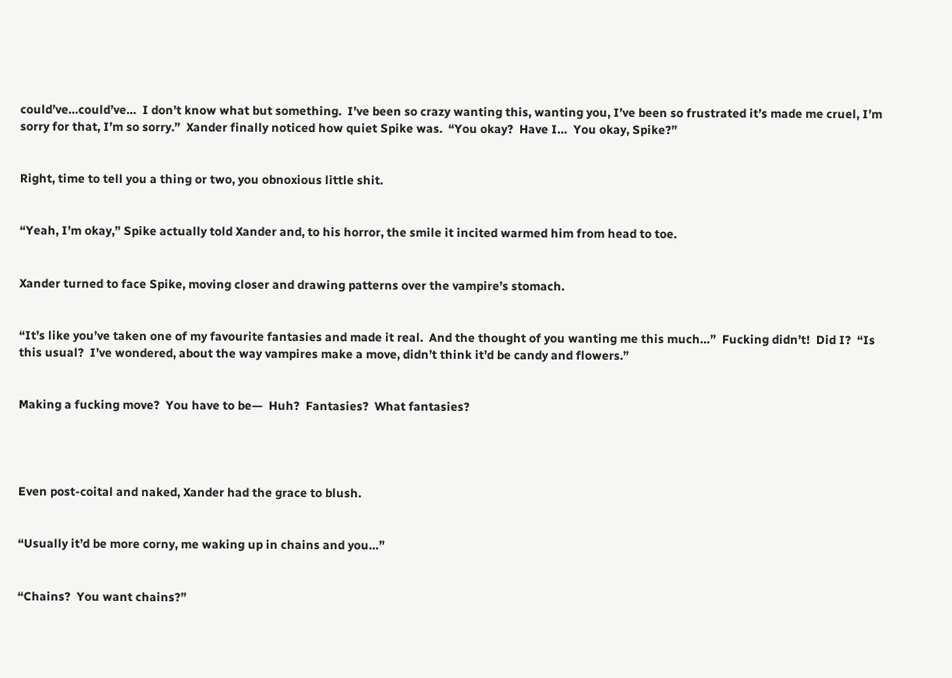could’ve…could’ve…  I don’t know what but something.  I’ve been so crazy wanting this, wanting you, I’ve been so frustrated it’s made me cruel, I’m sorry for that, I’m so sorry.”  Xander finally noticed how quiet Spike was.  “You okay?  Have I…  You okay, Spike?”


Right, time to tell you a thing or two, you obnoxious little shit.


“Yeah, I’m okay,” Spike actually told Xander and, to his horror, the smile it incited warmed him from head to toe.


Xander turned to face Spike, moving closer and drawing patterns over the vampire’s stomach.


“It’s like you’ve taken one of my favourite fantasies and made it real.  And the thought of you wanting me this much…”  Fucking didn’t!  Did I?  “Is this usual?  I’ve wondered, about the way vampires make a move, didn’t think it’d be candy and flowers.”


Making a fucking move?  You have to be—  Huh?  Fantasies?  What fantasies?




Even post-coital and naked, Xander had the grace to blush.


“Usually it’d be more corny, me waking up in chains and you…”


“Chains?  You want chains?”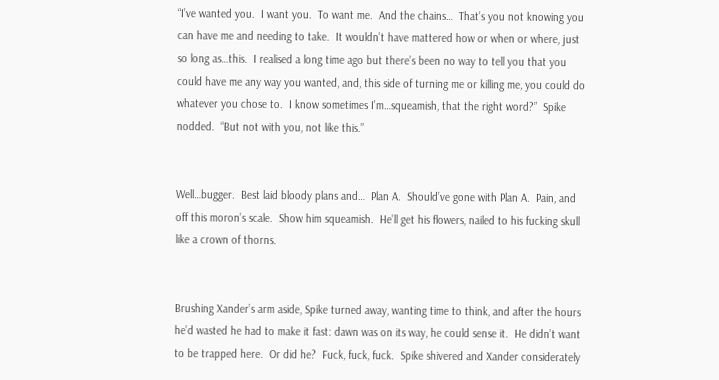“I’ve wanted you.  I want you.  To want me.  And the chains…  That’s you not knowing you can have me and needing to take.  It wouldn’t have mattered how or when or where, just so long as…this.  I realised a long time ago but there’s been no way to tell you that you could have me any way you wanted, and, this side of turning me or killing me, you could do whatever you chose to.  I know sometimes I’m…squeamish, that the right word?”  Spike nodded.  “But not with you, not like this.”


Well…bugger.  Best laid bloody plans and…  Plan A.  Should’ve gone with Plan A.  Pain, and off this moron’s scale.  Show him squeamish.  He’ll get his flowers, nailed to his fucking skull like a crown of thorns.


Brushing Xander’s arm aside, Spike turned away, wanting time to think, and after the hours he’d wasted he had to make it fast: dawn was on its way, he could sense it.  He didn’t want to be trapped here.  Or did he?  Fuck, fuck, fuck.  Spike shivered and Xander considerately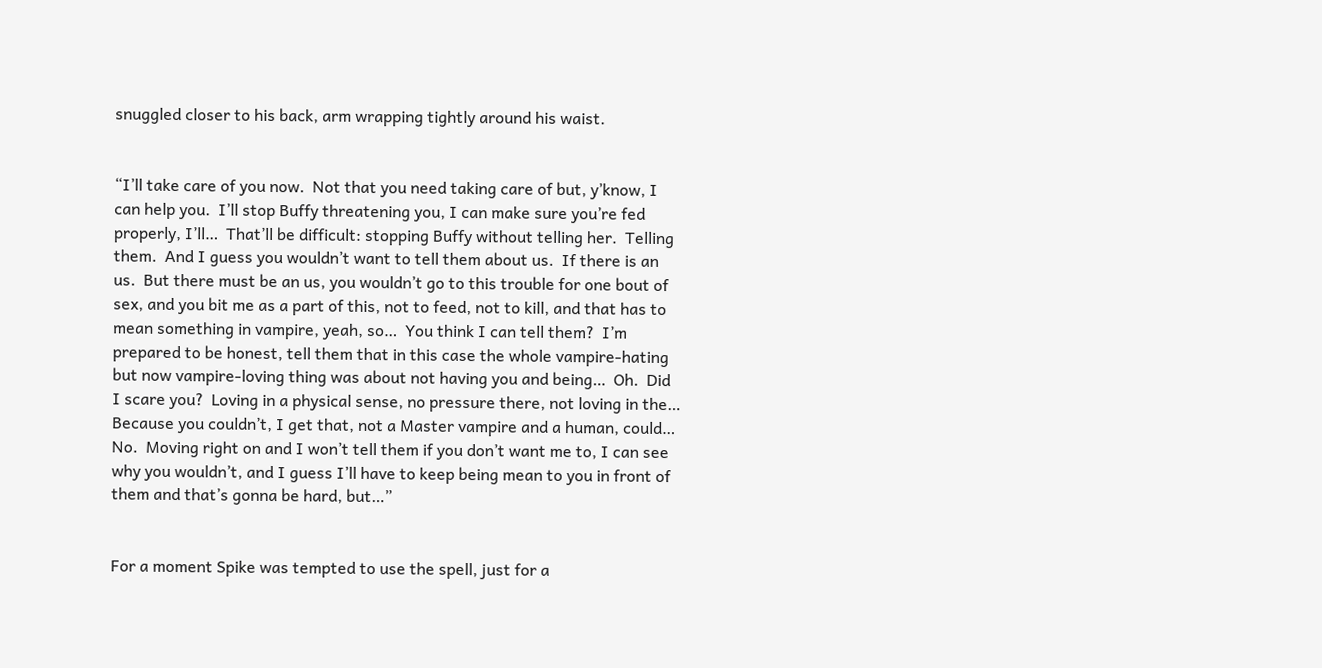snuggled closer to his back, arm wrapping tightly around his waist.


“I’ll take care of you now.  Not that you need taking care of but, y’know, I can help you.  I’ll stop Buffy threatening you, I can make sure you’re fed properly, I’ll…  That’ll be difficult: stopping Buffy without telling her.  Telling them.  And I guess you wouldn’t want to tell them about us.  If there is an us.  But there must be an us, you wouldn’t go to this trouble for one bout of sex, and you bit me as a part of this, not to feed, not to kill, and that has to mean something in vampire, yeah, so…  You think I can tell them?  I’m prepared to be honest, tell them that in this case the whole vampire-hating but now vampire-loving thing was about not having you and being…  Oh.  Did I scare you?  Loving in a physical sense, no pressure there, not loving in the…  Because you couldn’t, I get that, not a Master vampire and a human, could…  No.  Moving right on and I won’t tell them if you don’t want me to, I can see why you wouldn’t, and I guess I’ll have to keep being mean to you in front of them and that’s gonna be hard, but…”


For a moment Spike was tempted to use the spell, just for a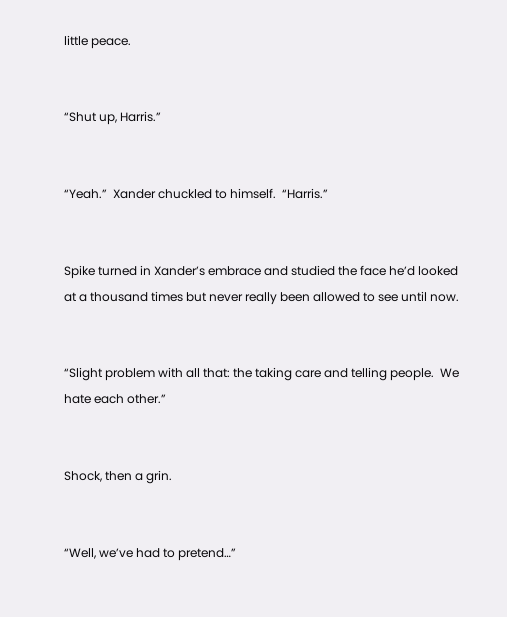little peace.


“Shut up, Harris.”


“Yeah.”  Xander chuckled to himself.  “Harris.”


Spike turned in Xander’s embrace and studied the face he’d looked at a thousand times but never really been allowed to see until now.


“Slight problem with all that: the taking care and telling people.  We hate each other.”


Shock, then a grin.


“Well, we’ve had to pretend…”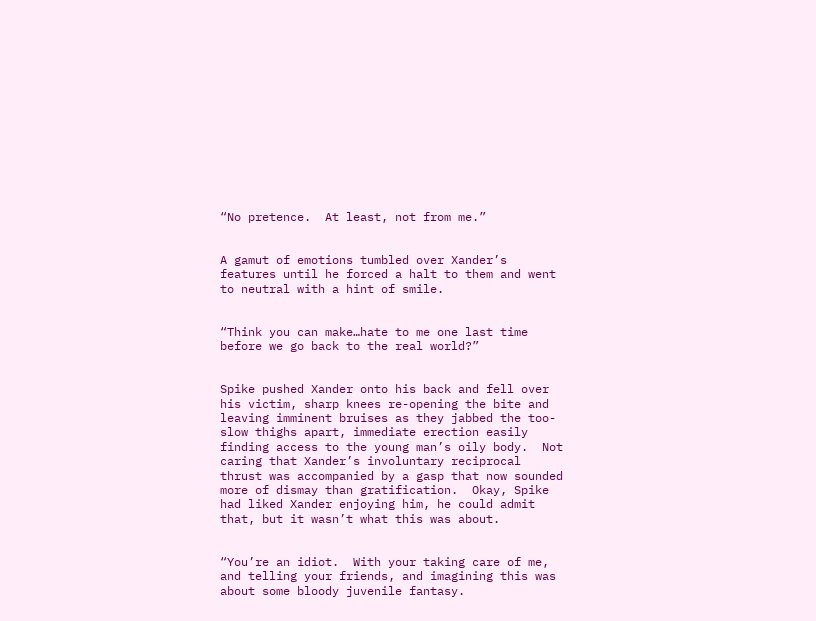“No pretence.  At least, not from me.”


A gamut of emotions tumbled over Xander’s features until he forced a halt to them and went to neutral with a hint of smile.


“Think you can make…hate to me one last time before we go back to the real world?”


Spike pushed Xander onto his back and fell over his victim, sharp knees re-opening the bite and leaving imminent bruises as they jabbed the too-slow thighs apart, immediate erection easily finding access to the young man’s oily body.  Not caring that Xander’s involuntary reciprocal thrust was accompanied by a gasp that now sounded more of dismay than gratification.  Okay, Spike had liked Xander enjoying him, he could admit that, but it wasn’t what this was about.


“You’re an idiot.  With your taking care of me, and telling your friends, and imagining this was about some bloody juvenile fantasy.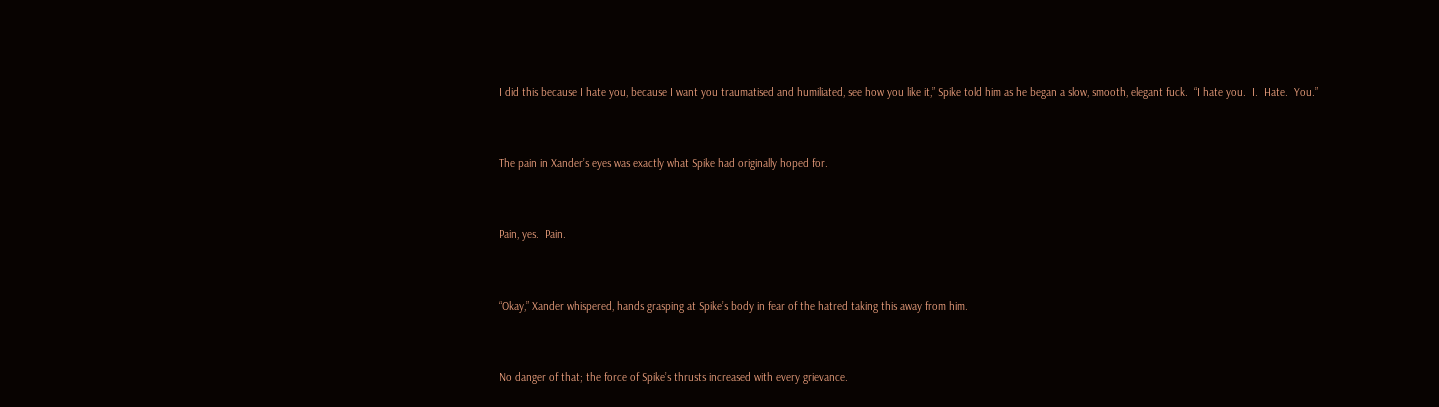I did this because I hate you, because I want you traumatised and humiliated, see how you like it,” Spike told him as he began a slow, smooth, elegant fuck.  “I hate you.  I.  Hate.  You.”


The pain in Xander’s eyes was exactly what Spike had originally hoped for.


Pain, yes.  Pain.


“Okay,” Xander whispered, hands grasping at Spike’s body in fear of the hatred taking this away from him.


No danger of that; the force of Spike’s thrusts increased with every grievance.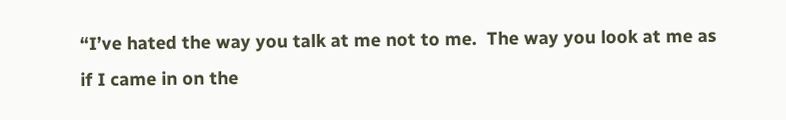“I’ve hated the way you talk at me not to me.  The way you look at me as if I came in on the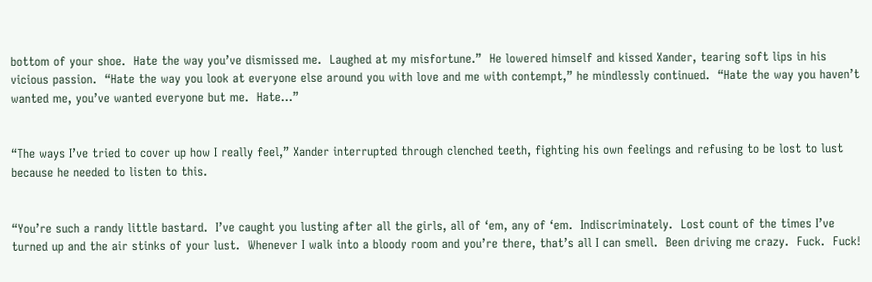bottom of your shoe.  Hate the way you’ve dismissed me.  Laughed at my misfortune.”  He lowered himself and kissed Xander, tearing soft lips in his vicious passion.  “Hate the way you look at everyone else around you with love and me with contempt,” he mindlessly continued.  “Hate the way you haven’t wanted me, you’ve wanted everyone but me.  Hate…”


“The ways I’ve tried to cover up how I really feel,” Xander interrupted through clenched teeth, fighting his own feelings and refusing to be lost to lust because he needed to listen to this.


“You’re such a randy little bastard.  I’ve caught you lusting after all the girls, all of ‘em, any of ‘em.  Indiscriminately.  Lost count of the times I’ve turned up and the air stinks of your lust.  Whenever I walk into a bloody room and you’re there, that’s all I can smell.  Been driving me crazy.  Fuck.  Fuck!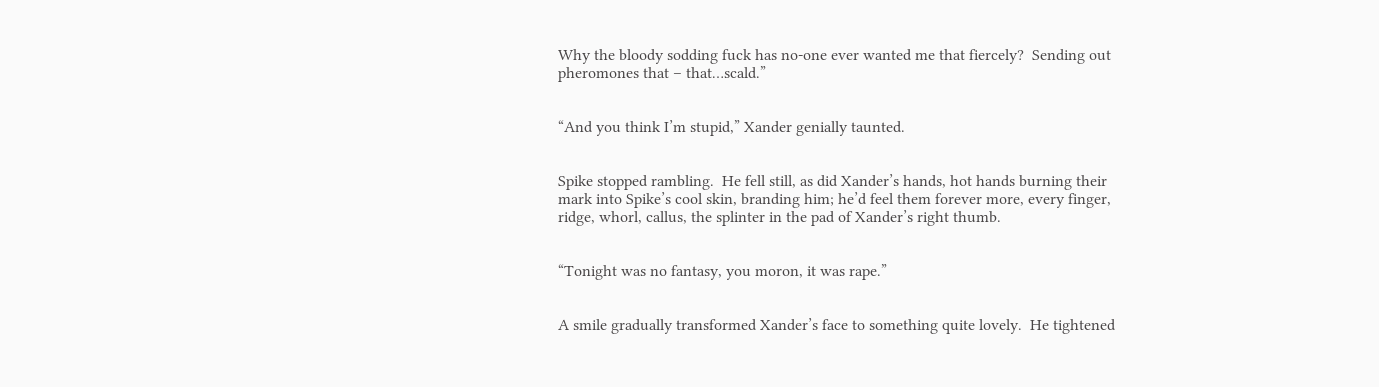Why the bloody sodding fuck has no-one ever wanted me that fiercely?  Sending out pheromones that – that…scald.”


“And you think I’m stupid,” Xander genially taunted.


Spike stopped rambling.  He fell still, as did Xander’s hands, hot hands burning their mark into Spike’s cool skin, branding him; he’d feel them forever more, every finger, ridge, whorl, callus, the splinter in the pad of Xander’s right thumb.


“Tonight was no fantasy, you moron, it was rape.”


A smile gradually transformed Xander’s face to something quite lovely.  He tightened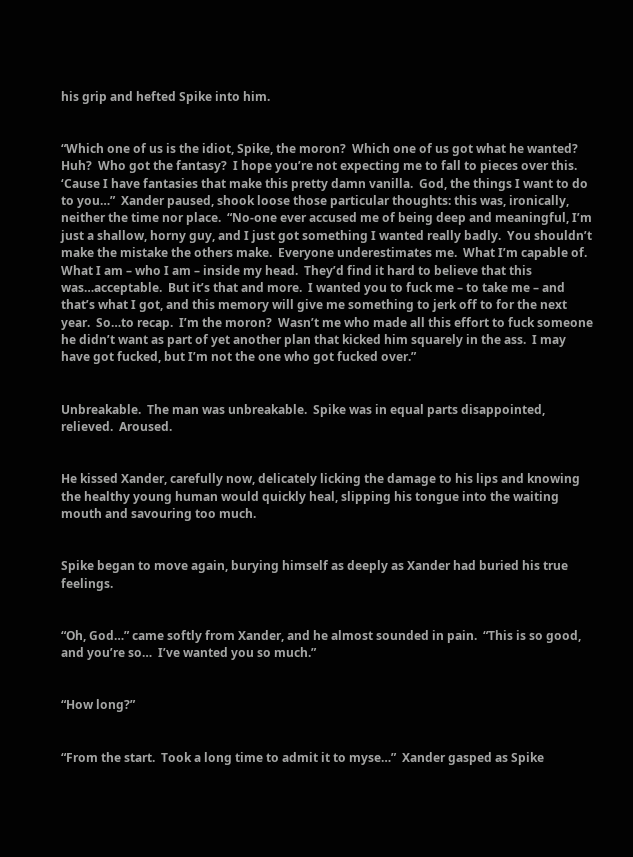his grip and hefted Spike into him.


“Which one of us is the idiot, Spike, the moron?  Which one of us got what he wanted?  Huh?  Who got the fantasy?  I hope you’re not expecting me to fall to pieces over this.  ‘Cause I have fantasies that make this pretty damn vanilla.  God, the things I want to do to you…”  Xander paused, shook loose those particular thoughts: this was, ironically, neither the time nor place.  “No-one ever accused me of being deep and meaningful, I’m just a shallow, horny guy, and I just got something I wanted really badly.  You shouldn’t make the mistake the others make.  Everyone underestimates me.  What I’m capable of.  What I am – who I am – inside my head.  They’d find it hard to believe that this was…acceptable.  But it’s that and more.  I wanted you to fuck me – to take me – and that’s what I got, and this memory will give me something to jerk off to for the next year.  So…to recap.  I’m the moron?  Wasn’t me who made all this effort to fuck someone he didn’t want as part of yet another plan that kicked him squarely in the ass.  I may have got fucked, but I’m not the one who got fucked over.”


Unbreakable.  The man was unbreakable.  Spike was in equal parts disappointed, relieved.  Aroused.


He kissed Xander, carefully now, delicately licking the damage to his lips and knowing the healthy young human would quickly heal, slipping his tongue into the waiting mouth and savouring too much.


Spike began to move again, burying himself as deeply as Xander had buried his true feelings.


“Oh, God…” came softly from Xander, and he almost sounded in pain.  “This is so good, and you’re so…  I’ve wanted you so much.”


“How long?”


“From the start.  Took a long time to admit it to myse…”  Xander gasped as Spike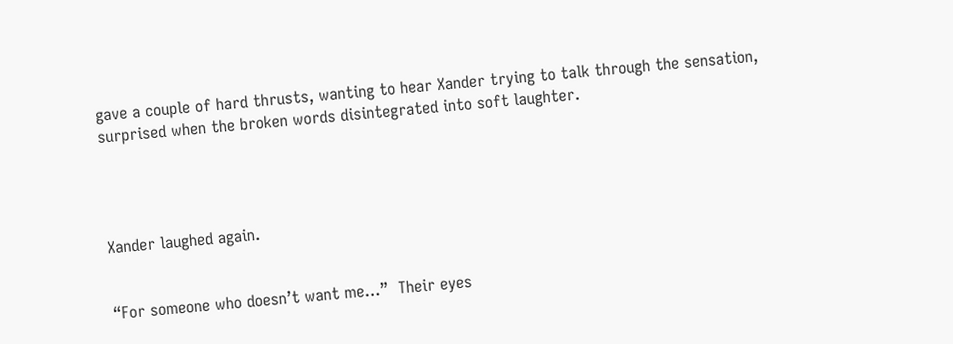gave a couple of hard thrusts, wanting to hear Xander trying to talk through the sensation, surprised when the broken words disintegrated into soft laughter.




Xander laughed again.


“For someone who doesn’t want me…”  Their eyes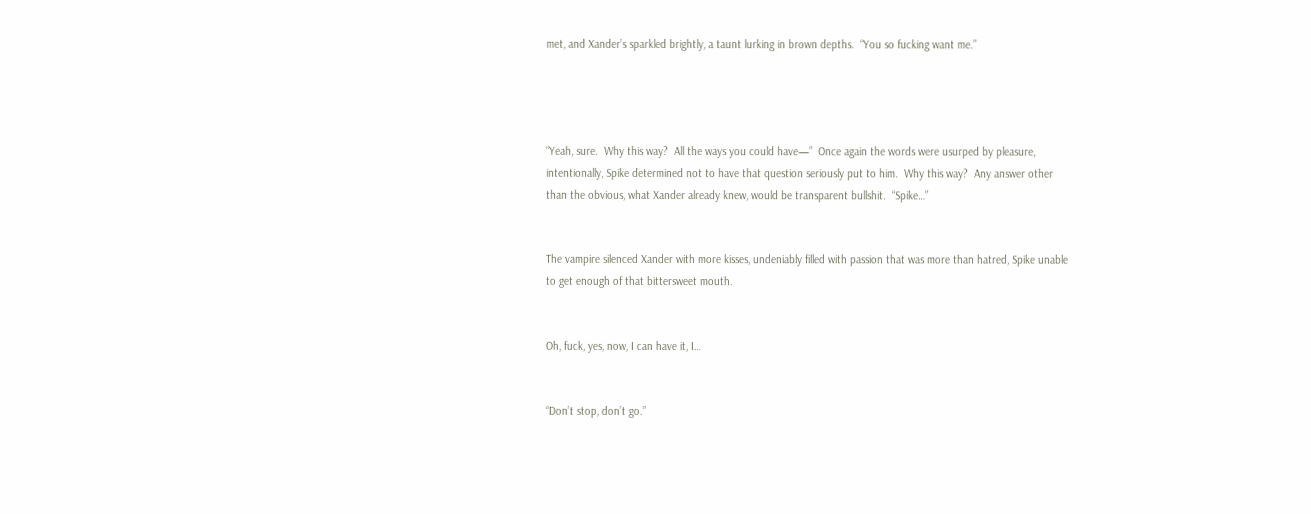met, and Xander’s sparkled brightly, a taunt lurking in brown depths.  “You so fucking want me.”




“Yeah, sure.  Why this way?  All the ways you could have—”  Once again the words were usurped by pleasure, intentionally, Spike determined not to have that question seriously put to him.  Why this way?  Any answer other than the obvious, what Xander already knew, would be transparent bullshit.  “Spike…”


The vampire silenced Xander with more kisses, undeniably filled with passion that was more than hatred, Spike unable to get enough of that bittersweet mouth.


Oh, fuck, yes, now, I can have it, I…


“Don’t stop, don’t go.”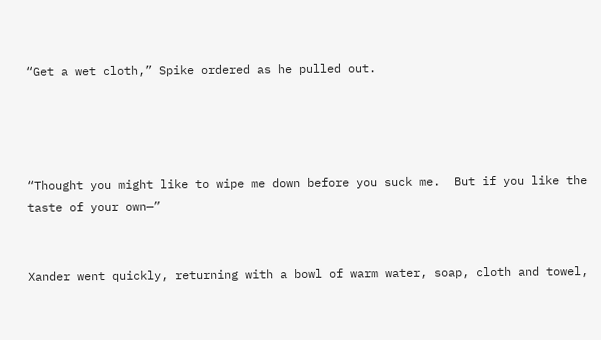“Get a wet cloth,” Spike ordered as he pulled out.




“Thought you might like to wipe me down before you suck me.  But if you like the taste of your own—”


Xander went quickly, returning with a bowl of warm water, soap, cloth and towel,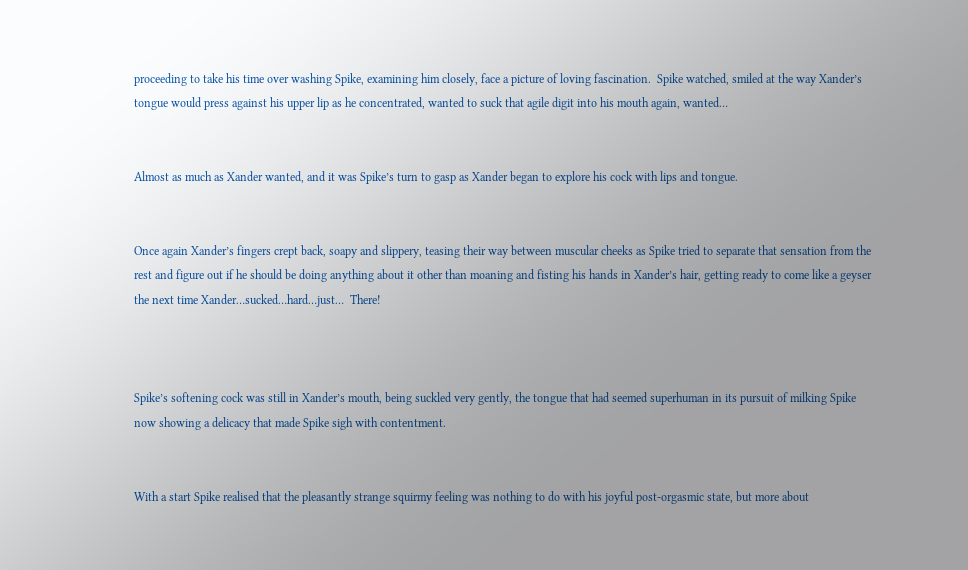proceeding to take his time over washing Spike, examining him closely, face a picture of loving fascination.  Spike watched, smiled at the way Xander’s tongue would press against his upper lip as he concentrated, wanted to suck that agile digit into his mouth again, wanted…


Almost as much as Xander wanted, and it was Spike’s turn to gasp as Xander began to explore his cock with lips and tongue.


Once again Xander’s fingers crept back, soapy and slippery, teasing their way between muscular cheeks as Spike tried to separate that sensation from the rest and figure out if he should be doing anything about it other than moaning and fisting his hands in Xander’s hair, getting ready to come like a geyser the next time Xander…sucked…hard…just…  There!



Spike’s softening cock was still in Xander’s mouth, being suckled very gently, the tongue that had seemed superhuman in its pursuit of milking Spike now showing a delicacy that made Spike sigh with contentment.


With a start Spike realised that the pleasantly strange squirmy feeling was nothing to do with his joyful post-orgasmic state, but more about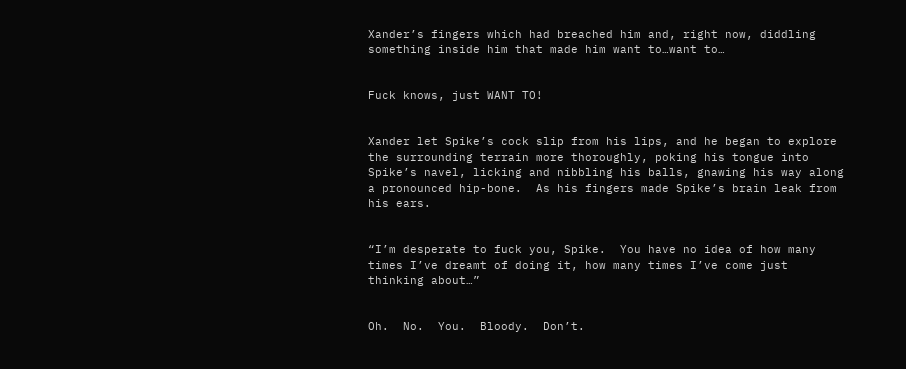Xander’s fingers which had breached him and, right now, diddling something inside him that made him want to…want to…


Fuck knows, just WANT TO!


Xander let Spike’s cock slip from his lips, and he began to explore the surrounding terrain more thoroughly, poking his tongue into Spike’s navel, licking and nibbling his balls, gnawing his way along a pronounced hip-bone.  As his fingers made Spike’s brain leak from his ears.


“I’m desperate to fuck you, Spike.  You have no idea of how many times I’ve dreamt of doing it, how many times I’ve come just thinking about…”


Oh.  No.  You.  Bloody.  Don’t.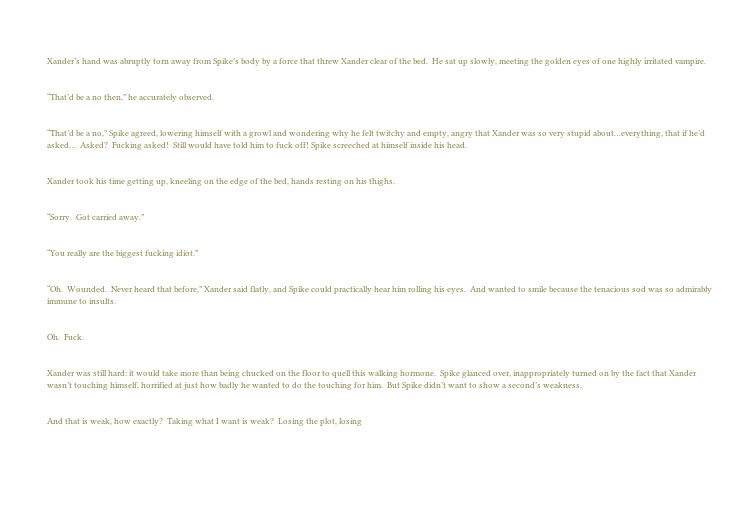Xander’s hand was abruptly torn away from Spike’s body by a force that threw Xander clear of the bed.  He sat up slowly, meeting the golden eyes of one highly irritated vampire.


“That’d be a no then,” he accurately observed.


“That’d be a no,” Spike agreed, lowering himself with a growl and wondering why he felt twitchy and empty, angry that Xander was so very stupid about…everything, that if he’d asked…  Asked?  Fucking asked!  Still would have told him to fuck off! Spike screeched at himself inside his head.


Xander took his time getting up, kneeling on the edge of the bed, hands resting on his thighs.


“Sorry.  Got carried away.”


“You really are the biggest fucking idiot.”


“Oh.  Wounded.  Never heard that before,” Xander said flatly, and Spike could practically hear him rolling his eyes.  And wanted to smile because the tenacious sod was so admirably immune to insults.


Oh.  Fuck.


Xander was still hard: it would take more than being chucked on the floor to quell this walking hormone.  Spike glanced over, inappropriately turned on by the fact that Xander wasn’t touching himself, horrified at just how badly he wanted to do the touching for him.  But Spike didn’t want to show a second’s weakness.


And that is weak, how exactly?  Taking what I want is weak?  Losing the plot, losing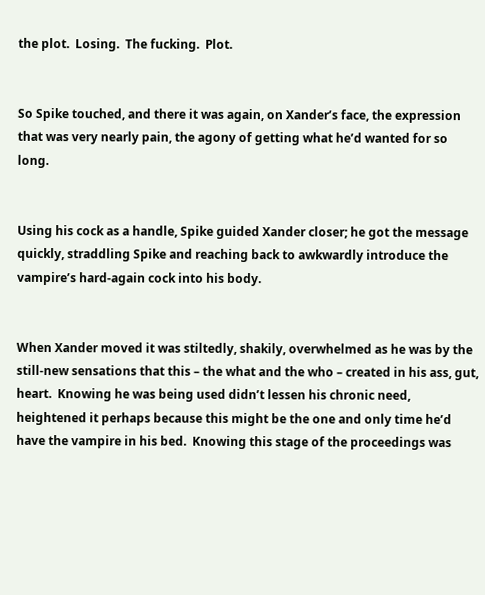the plot.  Losing.  The fucking.  Plot.


So Spike touched, and there it was again, on Xander’s face, the expression that was very nearly pain, the agony of getting what he’d wanted for so long.


Using his cock as a handle, Spike guided Xander closer; he got the message quickly, straddling Spike and reaching back to awkwardly introduce the vampire’s hard-again cock into his body.


When Xander moved it was stiltedly, shakily, overwhelmed as he was by the still-new sensations that this – the what and the who – created in his ass, gut, heart.  Knowing he was being used didn’t lessen his chronic need, heightened it perhaps because this might be the one and only time he’d have the vampire in his bed.  Knowing this stage of the proceedings was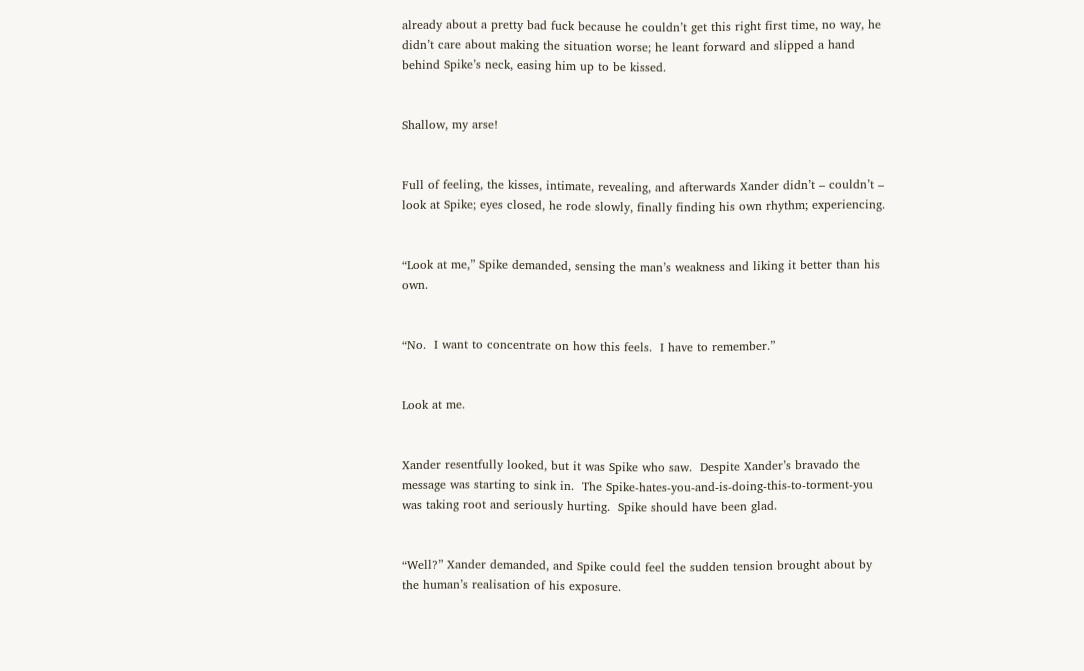already about a pretty bad fuck because he couldn’t get this right first time, no way, he didn’t care about making the situation worse; he leant forward and slipped a hand behind Spike’s neck, easing him up to be kissed.


Shallow, my arse!


Full of feeling, the kisses, intimate, revealing, and afterwards Xander didn’t – couldn’t – look at Spike; eyes closed, he rode slowly, finally finding his own rhythm; experiencing.


“Look at me,” Spike demanded, sensing the man’s weakness and liking it better than his own.


“No.  I want to concentrate on how this feels.  I have to remember.”


Look at me.


Xander resentfully looked, but it was Spike who saw.  Despite Xander’s bravado the message was starting to sink in.  The Spike-hates-you-and-is-doing-this-to-torment-you was taking root and seriously hurting.  Spike should have been glad.


“Well?” Xander demanded, and Spike could feel the sudden tension brought about by the human’s realisation of his exposure.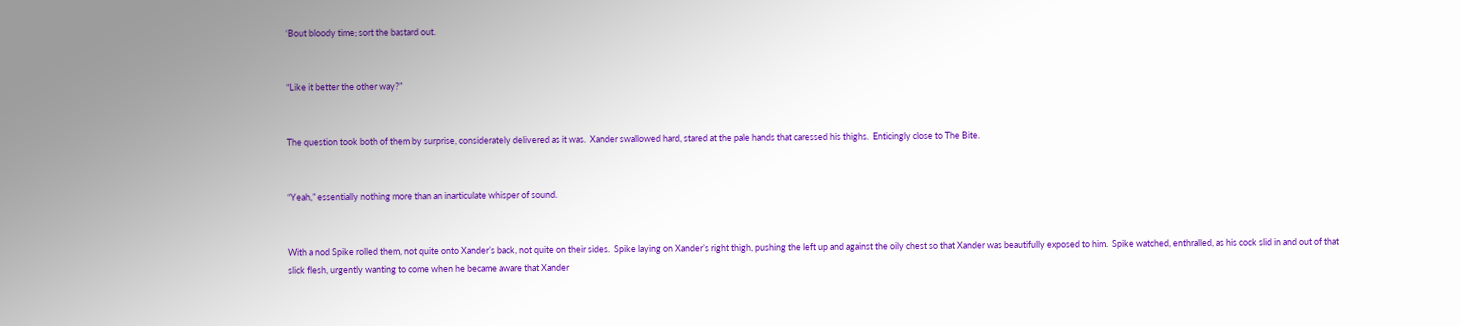‘Bout bloody time; sort the bastard out.


“Like it better the other way?”


The question took both of them by surprise, considerately delivered as it was.  Xander swallowed hard, stared at the pale hands that caressed his thighs.  Enticingly close to The Bite.


“Yeah,” essentially nothing more than an inarticulate whisper of sound.


With a nod Spike rolled them, not quite onto Xander’s back, not quite on their sides.  Spike laying on Xander’s right thigh, pushing the left up and against the oily chest so that Xander was beautifully exposed to him.  Spike watched, enthralled, as his cock slid in and out of that slick flesh, urgently wanting to come when he became aware that Xander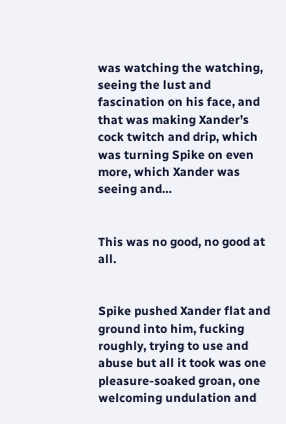was watching the watching, seeing the lust and fascination on his face, and that was making Xander’s cock twitch and drip, which was turning Spike on even more, which Xander was seeing and…


This was no good, no good at all.


Spike pushed Xander flat and ground into him, fucking roughly, trying to use and abuse but all it took was one pleasure-soaked groan, one welcoming undulation and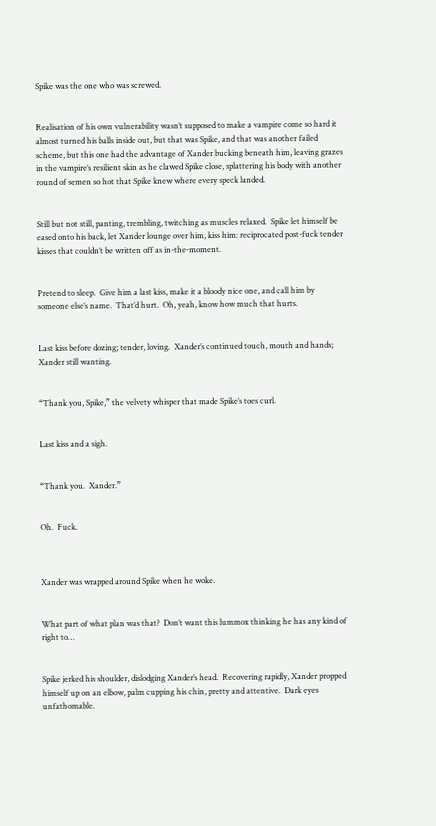Spike was the one who was screwed.


Realisation of his own vulnerability wasn’t supposed to make a vampire come so hard it almost turned his balls inside out, but that was Spike, and that was another failed scheme, but this one had the advantage of Xander bucking beneath him, leaving grazes in the vampire’s resilient skin as he clawed Spike close, splattering his body with another round of semen so hot that Spike knew where every speck landed.


Still but not still, panting, trembling, twitching as muscles relaxed.  Spike let himself be eased onto his back, let Xander lounge over him, kiss him: reciprocated post-fuck tender kisses that couldn’t be written off as in-the-moment.


Pretend to sleep.  Give him a last kiss, make it a bloody nice one, and call him by someone else’s name.  That’d hurt.  Oh, yeah, know how much that hurts.


Last kiss before dozing; tender, loving.  Xander’s continued touch, mouth and hands; Xander still wanting.


“Thank you, Spike,” the velvety whisper that made Spike’s toes curl.


Last kiss and a sigh.


“Thank you.  Xander.”


Oh.  Fuck.



Xander was wrapped around Spike when he woke.


What part of what plan was that?  Don’t want this lummox thinking he has any kind of right to…


Spike jerked his shoulder, dislodging Xander’s head.  Recovering rapidly, Xander propped himself up on an elbow, palm cupping his chin, pretty and attentive.  Dark eyes unfathomable.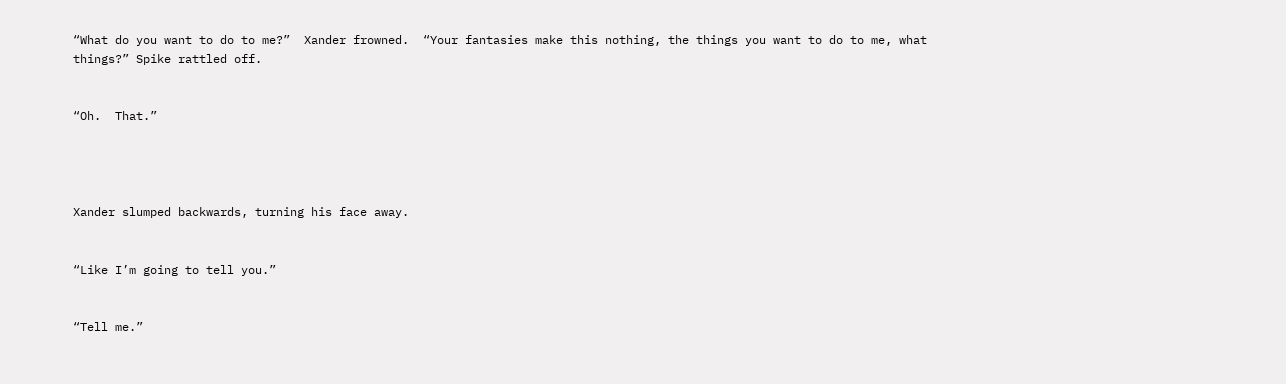“What do you want to do to me?”  Xander frowned.  “Your fantasies make this nothing, the things you want to do to me, what things?” Spike rattled off.


“Oh.  That.”




Xander slumped backwards, turning his face away.


“Like I’m going to tell you.”


“Tell me.”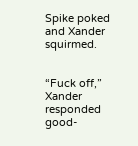Spike poked and Xander squirmed.


“Fuck off,” Xander responded good-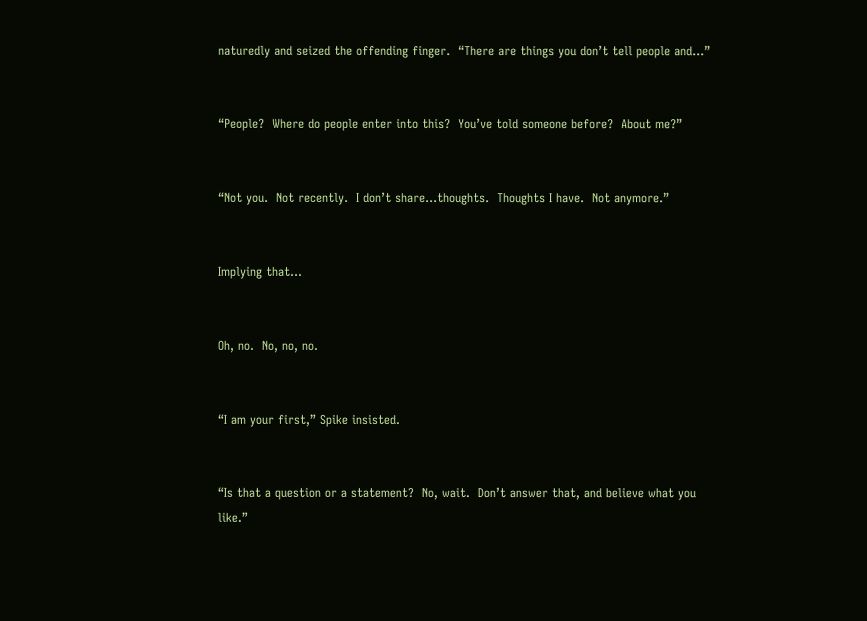naturedly and seized the offending finger.  “There are things you don’t tell people and…”


“People?  Where do people enter into this?  You’ve told someone before?  About me?”


“Not you.  Not recently.  I don’t share...thoughts.  Thoughts I have.  Not anymore.”


Implying that…


Oh, no.  No, no, no.


“I am your first,” Spike insisted.


“Is that a question or a statement?  No, wait.  Don’t answer that, and believe what you like.”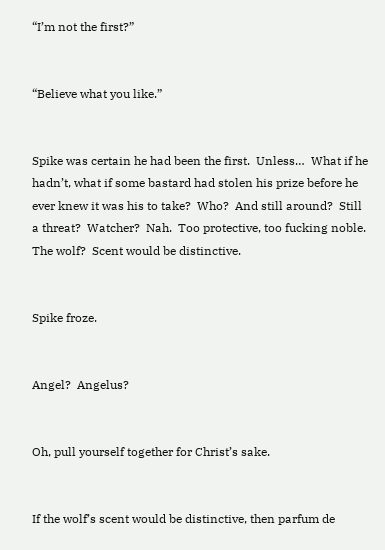“I’m not the first?”


“Believe what you like.”


Spike was certain he had been the first.  Unless…  What if he hadn’t, what if some bastard had stolen his prize before he ever knew it was his to take?  Who?  And still around?  Still a threat?  Watcher?  Nah.  Too protective, too fucking noble.  The wolf?  Scent would be distinctive.


Spike froze.


Angel?  Angelus?


Oh, pull yourself together for Christ’s sake.


If the wolf’s scent would be distinctive, then parfum de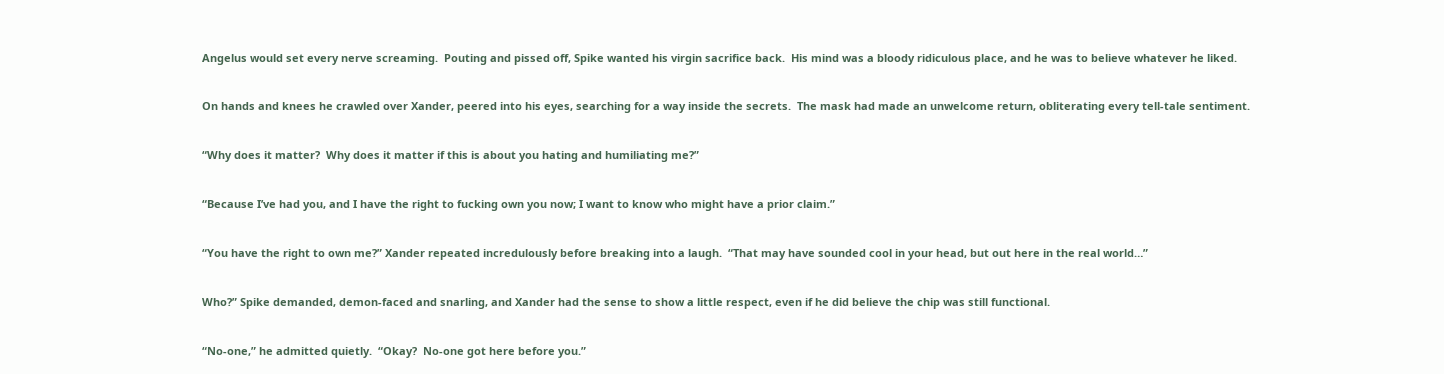Angelus would set every nerve screaming.  Pouting and pissed off, Spike wanted his virgin sacrifice back.  His mind was a bloody ridiculous place, and he was to believe whatever he liked.


On hands and knees he crawled over Xander, peered into his eyes, searching for a way inside the secrets.  The mask had made an unwelcome return, obliterating every tell-tale sentiment.


“Why does it matter?  Why does it matter if this is about you hating and humiliating me?”


“Because I’ve had you, and I have the right to fucking own you now; I want to know who might have a prior claim.”


“You have the right to own me?” Xander repeated incredulously before breaking into a laugh.  “That may have sounded cool in your head, but out here in the real world…”


Who?” Spike demanded, demon-faced and snarling, and Xander had the sense to show a little respect, even if he did believe the chip was still functional.


“No-one,” he admitted quietly.  “Okay?  No-one got here before you.”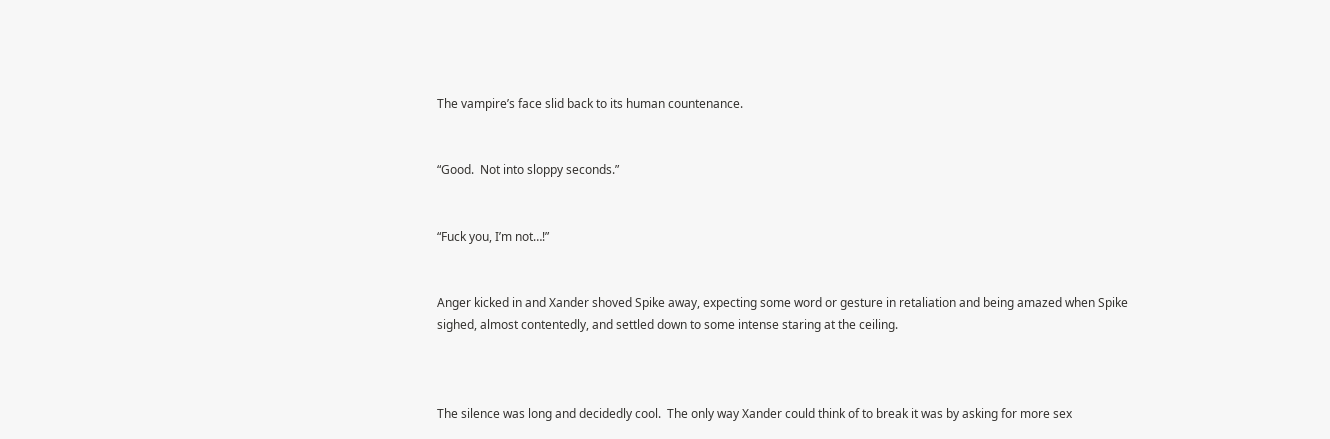The vampire’s face slid back to its human countenance.


“Good.  Not into sloppy seconds.”


“Fuck you, I’m not…!”


Anger kicked in and Xander shoved Spike away, expecting some word or gesture in retaliation and being amazed when Spike sighed, almost contentedly, and settled down to some intense staring at the ceiling.



The silence was long and decidedly cool.  The only way Xander could think of to break it was by asking for more sex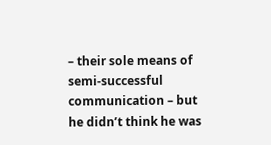– their sole means of semi-successful communication – but he didn’t think he was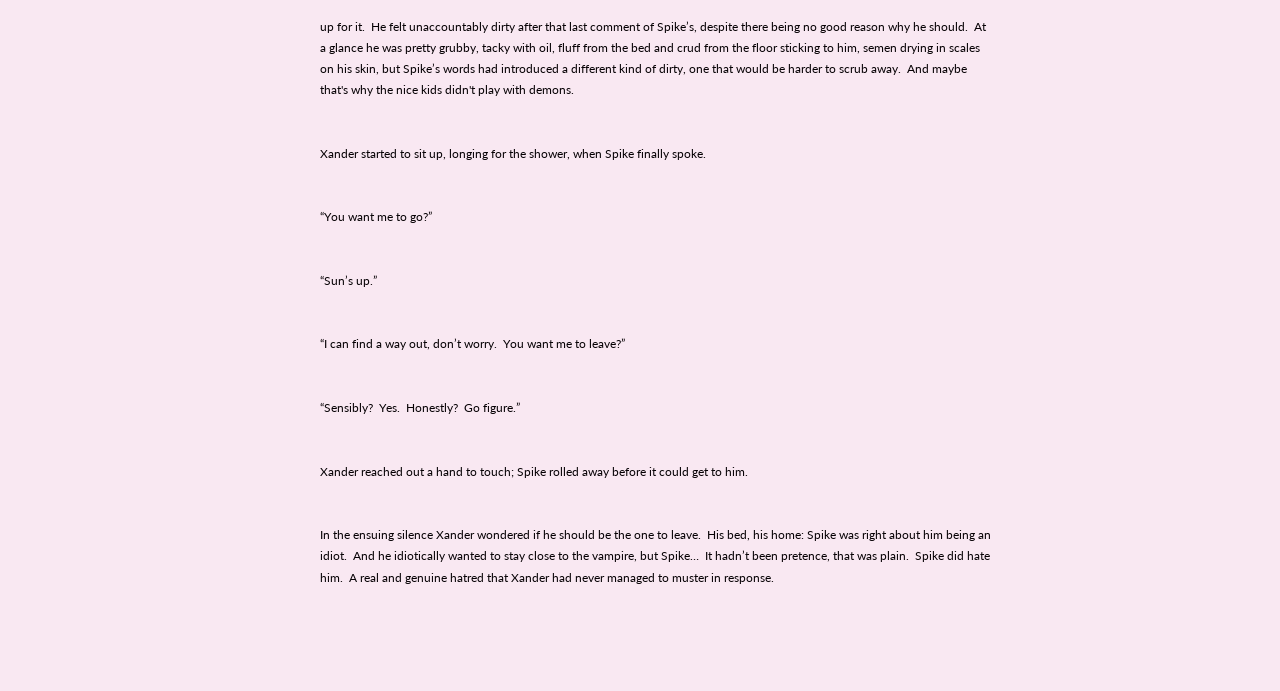up for it.  He felt unaccountably dirty after that last comment of Spike’s, despite there being no good reason why he should.  At a glance he was pretty grubby, tacky with oil, fluff from the bed and crud from the floor sticking to him, semen drying in scales on his skin, but Spike’s words had introduced a different kind of dirty, one that would be harder to scrub away.  And maybe that's why the nice kids didn't play with demons.


Xander started to sit up, longing for the shower, when Spike finally spoke.


“You want me to go?”


“Sun’s up.”


“I can find a way out, don’t worry.  You want me to leave?”


“Sensibly?  Yes.  Honestly?  Go figure.”


Xander reached out a hand to touch; Spike rolled away before it could get to him.


In the ensuing silence Xander wondered if he should be the one to leave.  His bed, his home: Spike was right about him being an idiot.  And he idiotically wanted to stay close to the vampire, but Spike…  It hadn’t been pretence, that was plain.  Spike did hate him.  A real and genuine hatred that Xander had never managed to muster in response.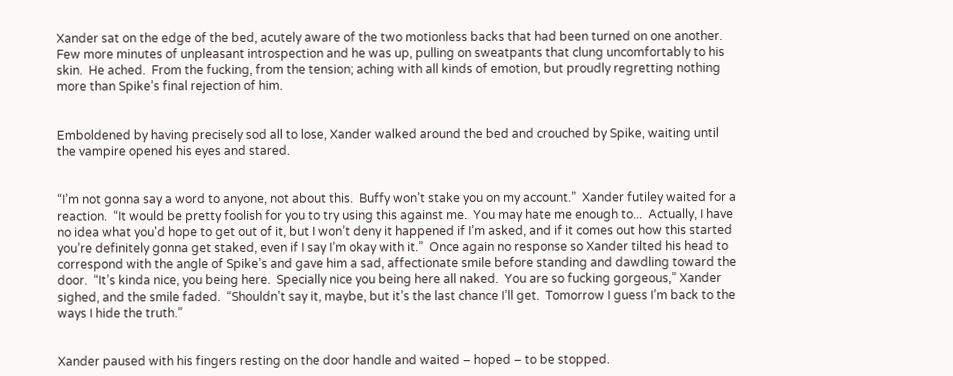Xander sat on the edge of the bed, acutely aware of the two motionless backs that had been turned on one another.  Few more minutes of unpleasant introspection and he was up, pulling on sweatpants that clung uncomfortably to his skin.  He ached.  From the fucking, from the tension; aching with all kinds of emotion, but proudly regretting nothing more than Spike’s final rejection of him.


Emboldened by having precisely sod all to lose, Xander walked around the bed and crouched by Spike, waiting until the vampire opened his eyes and stared.


“I’m not gonna say a word to anyone, not about this.  Buffy won’t stake you on my account.”  Xander futiley waited for a reaction.  “It would be pretty foolish for you to try using this against me.  You may hate me enough to...  Actually, I have no idea what you'd hope to get out of it, but I won’t deny it happened if I’m asked, and if it comes out how this started you’re definitely gonna get staked, even if I say I’m okay with it.”  Once again no response so Xander tilted his head to correspond with the angle of Spike’s and gave him a sad, affectionate smile before standing and dawdling toward the door.  “It’s kinda nice, you being here.  Specially nice you being here all naked.  You are so fucking gorgeous,” Xander sighed, and the smile faded.  “Shouldn’t say it, maybe, but it’s the last chance I’ll get.  Tomorrow I guess I’m back to the ways I hide the truth.”


Xander paused with his fingers resting on the door handle and waited – hoped – to be stopped.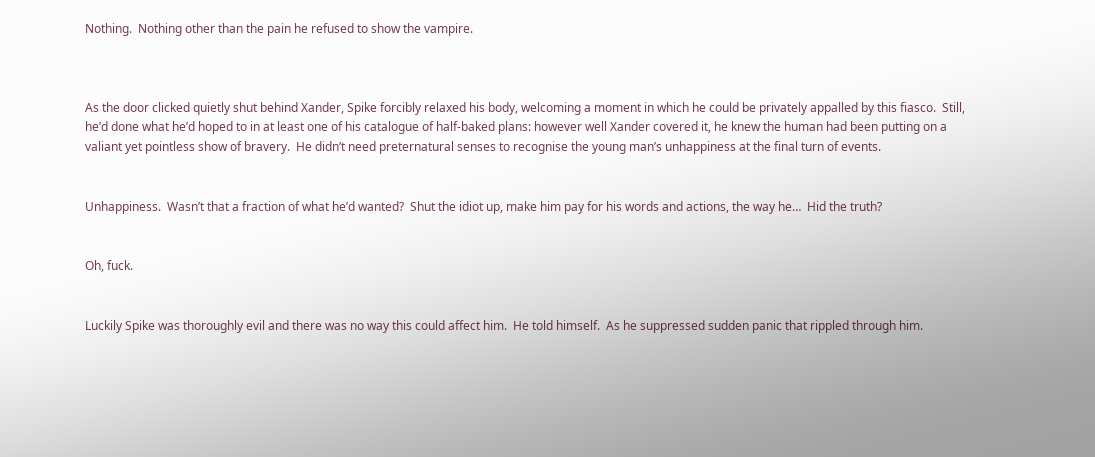Nothing.  Nothing other than the pain he refused to show the vampire.



As the door clicked quietly shut behind Xander, Spike forcibly relaxed his body, welcoming a moment in which he could be privately appalled by this fiasco.  Still, he’d done what he’d hoped to in at least one of his catalogue of half-baked plans: however well Xander covered it, he knew the human had been putting on a valiant yet pointless show of bravery.  He didn’t need preternatural senses to recognise the young man’s unhappiness at the final turn of events.


Unhappiness.  Wasn’t that a fraction of what he’d wanted?  Shut the idiot up, make him pay for his words and actions, the way he…  Hid the truth?


Oh, fuck.


Luckily Spike was thoroughly evil and there was no way this could affect him.  He told himself.  As he suppressed sudden panic that rippled through him.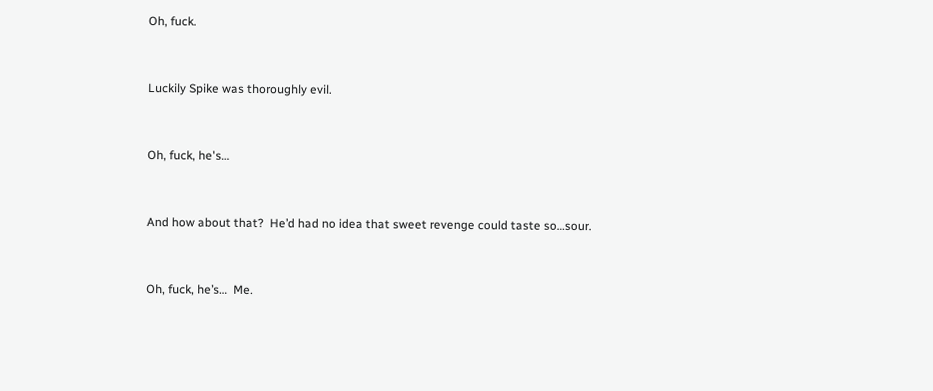Oh, fuck.


Luckily Spike was thoroughly evil.


Oh, fuck, he's…


And how about that?  He’d had no idea that sweet revenge could taste so…sour.


Oh, fuck, he’s…  Me.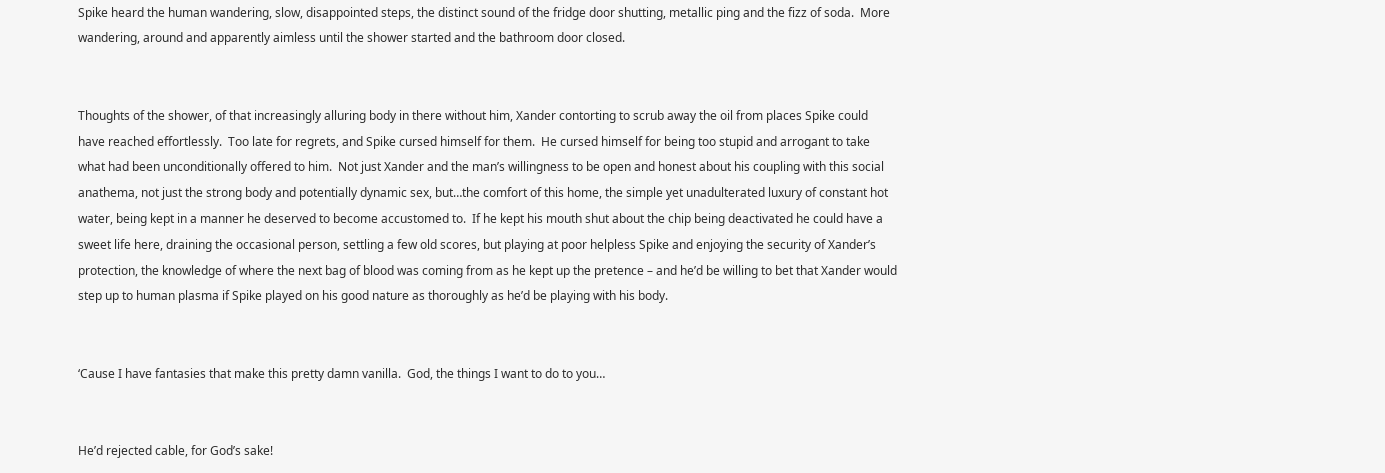Spike heard the human wandering, slow, disappointed steps, the distinct sound of the fridge door shutting, metallic ping and the fizz of soda.  More wandering, around and apparently aimless until the shower started and the bathroom door closed.


Thoughts of the shower, of that increasingly alluring body in there without him, Xander contorting to scrub away the oil from places Spike could have reached effortlessly.  Too late for regrets, and Spike cursed himself for them.  He cursed himself for being too stupid and arrogant to take what had been unconditionally offered to him.  Not just Xander and the man’s willingness to be open and honest about his coupling with this social anathema, not just the strong body and potentially dynamic sex, but…the comfort of this home, the simple yet unadulterated luxury of constant hot water, being kept in a manner he deserved to become accustomed to.  If he kept his mouth shut about the chip being deactivated he could have a sweet life here, draining the occasional person, settling a few old scores, but playing at poor helpless Spike and enjoying the security of Xander’s protection, the knowledge of where the next bag of blood was coming from as he kept up the pretence – and he’d be willing to bet that Xander would step up to human plasma if Spike played on his good nature as thoroughly as he’d be playing with his body.


‘Cause I have fantasies that make this pretty damn vanilla.  God, the things I want to do to you…


He’d rejected cable, for God’s sake!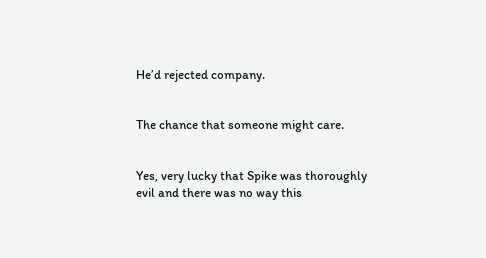He’d rejected company.


The chance that someone might care.


Yes, very lucky that Spike was thoroughly evil and there was no way this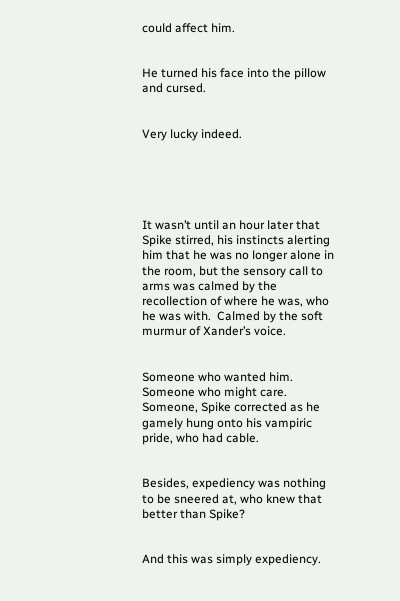could affect him.


He turned his face into the pillow and cursed.


Very lucky indeed.





It wasn’t until an hour later that Spike stirred, his instincts alerting him that he was no longer alone in the room, but the sensory call to arms was calmed by the recollection of where he was, who he was with.  Calmed by the soft murmur of Xander’s voice.


Someone who wanted him.  Someone who might care.  Someone, Spike corrected as he gamely hung onto his vampiric pride, who had cable.


Besides, expediency was nothing to be sneered at, who knew that better than Spike?


And this was simply expediency.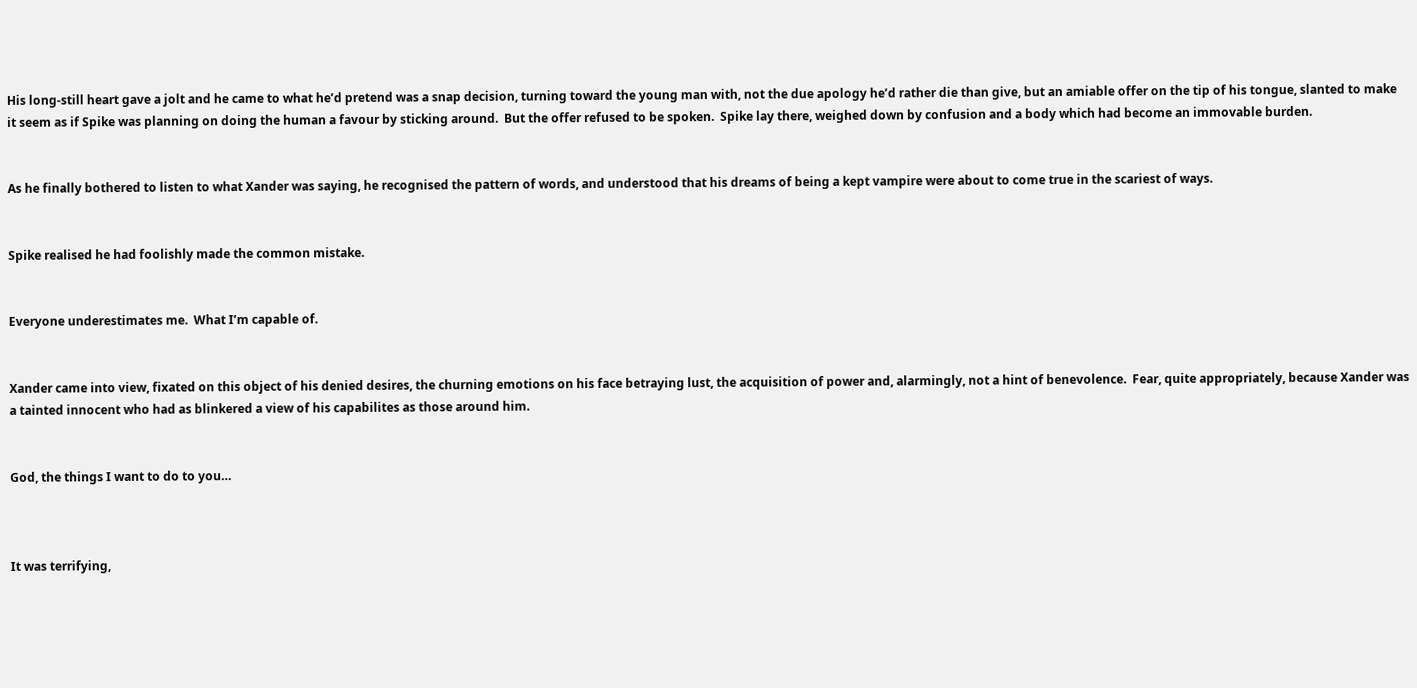His long-still heart gave a jolt and he came to what he’d pretend was a snap decision, turning toward the young man with, not the due apology he’d rather die than give, but an amiable offer on the tip of his tongue, slanted to make it seem as if Spike was planning on doing the human a favour by sticking around.  But the offer refused to be spoken.  Spike lay there, weighed down by confusion and a body which had become an immovable burden.


As he finally bothered to listen to what Xander was saying, he recognised the pattern of words, and understood that his dreams of being a kept vampire were about to come true in the scariest of ways.


Spike realised he had foolishly made the common mistake.


Everyone underestimates me.  What I’m capable of.


Xander came into view, fixated on this object of his denied desires, the churning emotions on his face betraying lust, the acquisition of power and, alarmingly, not a hint of benevolence.  Fear, quite appropriately, because Xander was a tainted innocent who had as blinkered a view of his capabilites as those around him.


God, the things I want to do to you…



It was terrifying,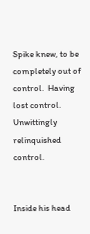Spike knew, to be completely out of control.  Having lost control.  Unwittingly relinquished control.


Inside his head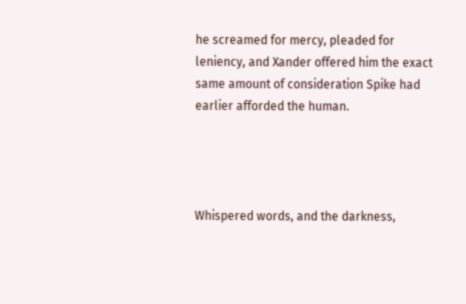he screamed for mercy, pleaded for leniency, and Xander offered him the exact same amount of consideration Spike had earlier afforded the human.




Whispered words, and the darkness,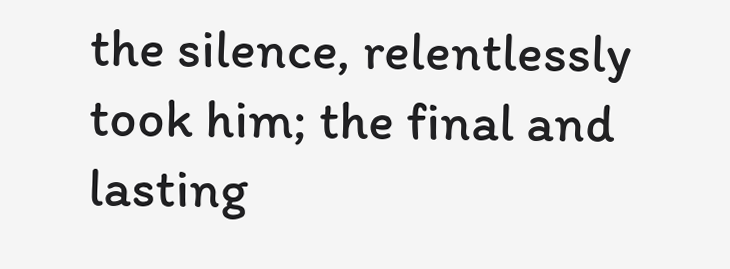the silence, relentlessly took him; the final and lasting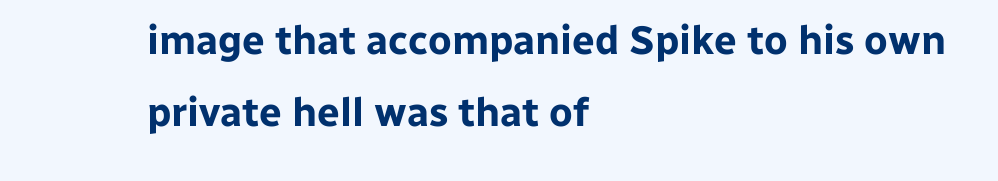image that accompanied Spike to his own private hell was that of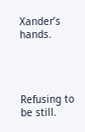Xander’s hands.




Refusing to be still.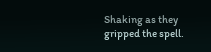Shaking as they gripped the spell.